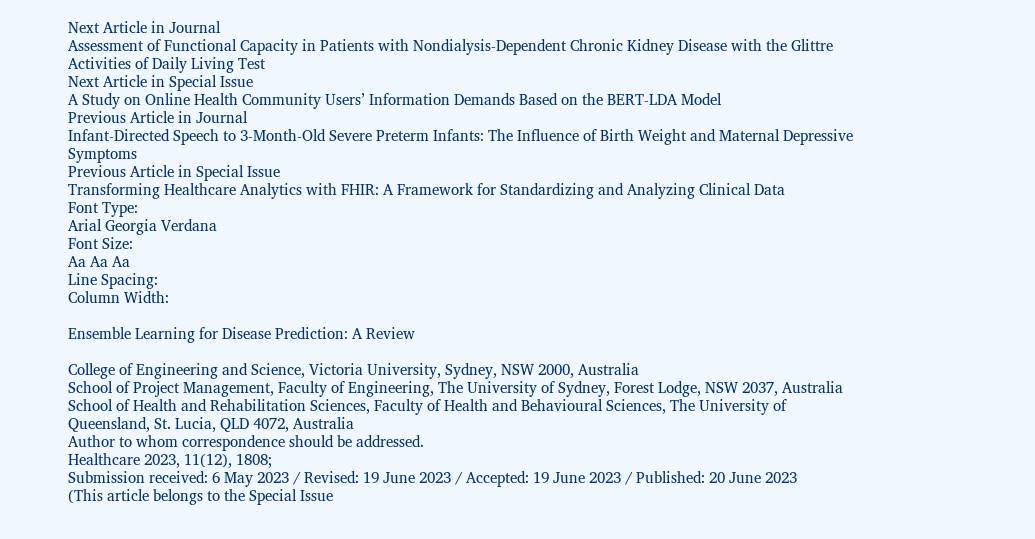Next Article in Journal
Assessment of Functional Capacity in Patients with Nondialysis-Dependent Chronic Kidney Disease with the Glittre Activities of Daily Living Test
Next Article in Special Issue
A Study on Online Health Community Users’ Information Demands Based on the BERT-LDA Model
Previous Article in Journal
Infant-Directed Speech to 3-Month-Old Severe Preterm Infants: The Influence of Birth Weight and Maternal Depressive Symptoms
Previous Article in Special Issue
Transforming Healthcare Analytics with FHIR: A Framework for Standardizing and Analyzing Clinical Data
Font Type:
Arial Georgia Verdana
Font Size:
Aa Aa Aa
Line Spacing:
Column Width:

Ensemble Learning for Disease Prediction: A Review

College of Engineering and Science, Victoria University, Sydney, NSW 2000, Australia
School of Project Management, Faculty of Engineering, The University of Sydney, Forest Lodge, NSW 2037, Australia
School of Health and Rehabilitation Sciences, Faculty of Health and Behavioural Sciences, The University of Queensland, St. Lucia, QLD 4072, Australia
Author to whom correspondence should be addressed.
Healthcare 2023, 11(12), 1808;
Submission received: 6 May 2023 / Revised: 19 June 2023 / Accepted: 19 June 2023 / Published: 20 June 2023
(This article belongs to the Special Issue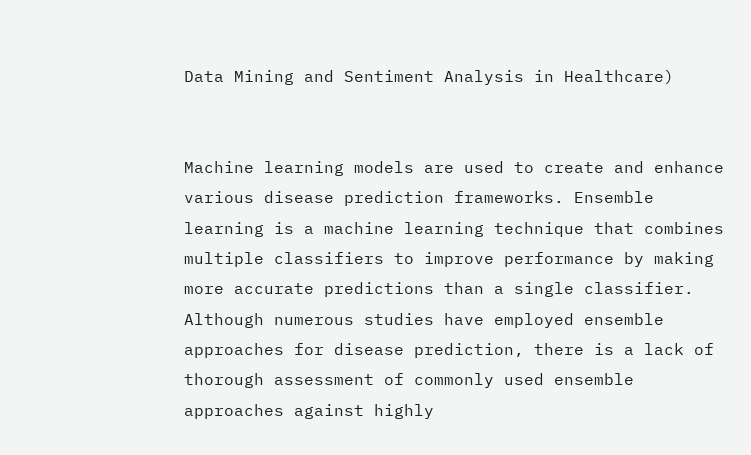Data Mining and Sentiment Analysis in Healthcare)


Machine learning models are used to create and enhance various disease prediction frameworks. Ensemble learning is a machine learning technique that combines multiple classifiers to improve performance by making more accurate predictions than a single classifier. Although numerous studies have employed ensemble approaches for disease prediction, there is a lack of thorough assessment of commonly used ensemble approaches against highly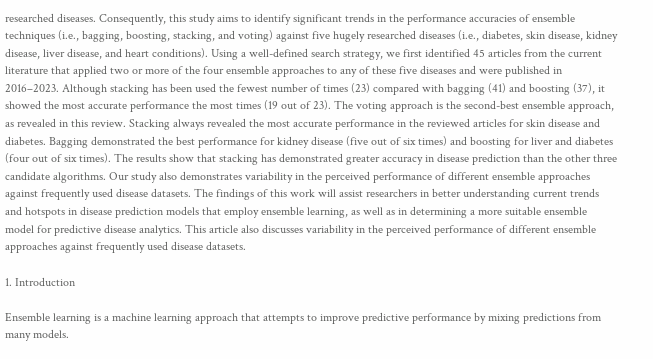researched diseases. Consequently, this study aims to identify significant trends in the performance accuracies of ensemble techniques (i.e., bagging, boosting, stacking, and voting) against five hugely researched diseases (i.e., diabetes, skin disease, kidney disease, liver disease, and heart conditions). Using a well-defined search strategy, we first identified 45 articles from the current literature that applied two or more of the four ensemble approaches to any of these five diseases and were published in 2016–2023. Although stacking has been used the fewest number of times (23) compared with bagging (41) and boosting (37), it showed the most accurate performance the most times (19 out of 23). The voting approach is the second-best ensemble approach, as revealed in this review. Stacking always revealed the most accurate performance in the reviewed articles for skin disease and diabetes. Bagging demonstrated the best performance for kidney disease (five out of six times) and boosting for liver and diabetes (four out of six times). The results show that stacking has demonstrated greater accuracy in disease prediction than the other three candidate algorithms. Our study also demonstrates variability in the perceived performance of different ensemble approaches against frequently used disease datasets. The findings of this work will assist researchers in better understanding current trends and hotspots in disease prediction models that employ ensemble learning, as well as in determining a more suitable ensemble model for predictive disease analytics. This article also discusses variability in the perceived performance of different ensemble approaches against frequently used disease datasets.

1. Introduction

Ensemble learning is a machine learning approach that attempts to improve predictive performance by mixing predictions from many models.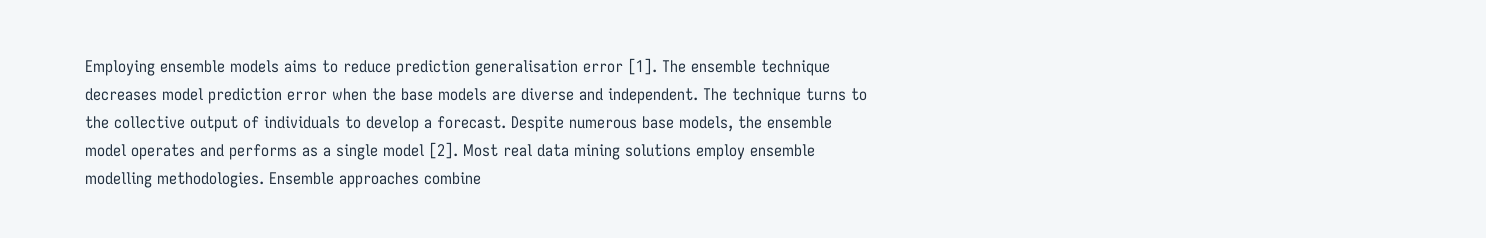Employing ensemble models aims to reduce prediction generalisation error [1]. The ensemble technique decreases model prediction error when the base models are diverse and independent. The technique turns to the collective output of individuals to develop a forecast. Despite numerous base models, the ensemble model operates and performs as a single model [2]. Most real data mining solutions employ ensemble modelling methodologies. Ensemble approaches combine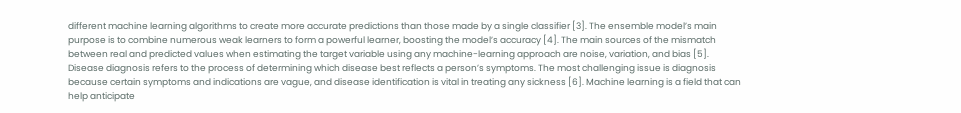different machine learning algorithms to create more accurate predictions than those made by a single classifier [3]. The ensemble model’s main purpose is to combine numerous weak learners to form a powerful learner, boosting the model’s accuracy [4]. The main sources of the mismatch between real and predicted values when estimating the target variable using any machine-learning approach are noise, variation, and bias [5].
Disease diagnosis refers to the process of determining which disease best reflects a person’s symptoms. The most challenging issue is diagnosis because certain symptoms and indications are vague, and disease identification is vital in treating any sickness [6]. Machine learning is a field that can help anticipate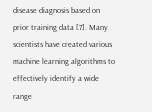disease diagnosis based on prior training data [7]. Many scientists have created various machine learning algorithms to effectively identify a wide range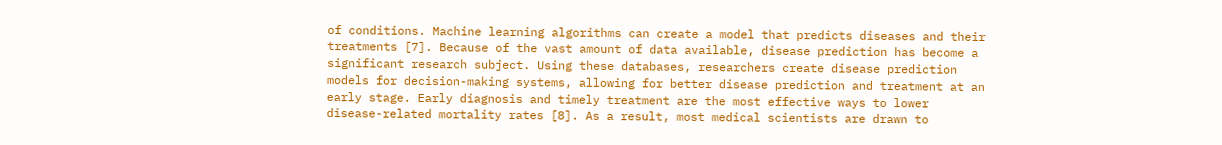of conditions. Machine learning algorithms can create a model that predicts diseases and their treatments [7]. Because of the vast amount of data available, disease prediction has become a significant research subject. Using these databases, researchers create disease prediction models for decision-making systems, allowing for better disease prediction and treatment at an early stage. Early diagnosis and timely treatment are the most effective ways to lower disease-related mortality rates [8]. As a result, most medical scientists are drawn to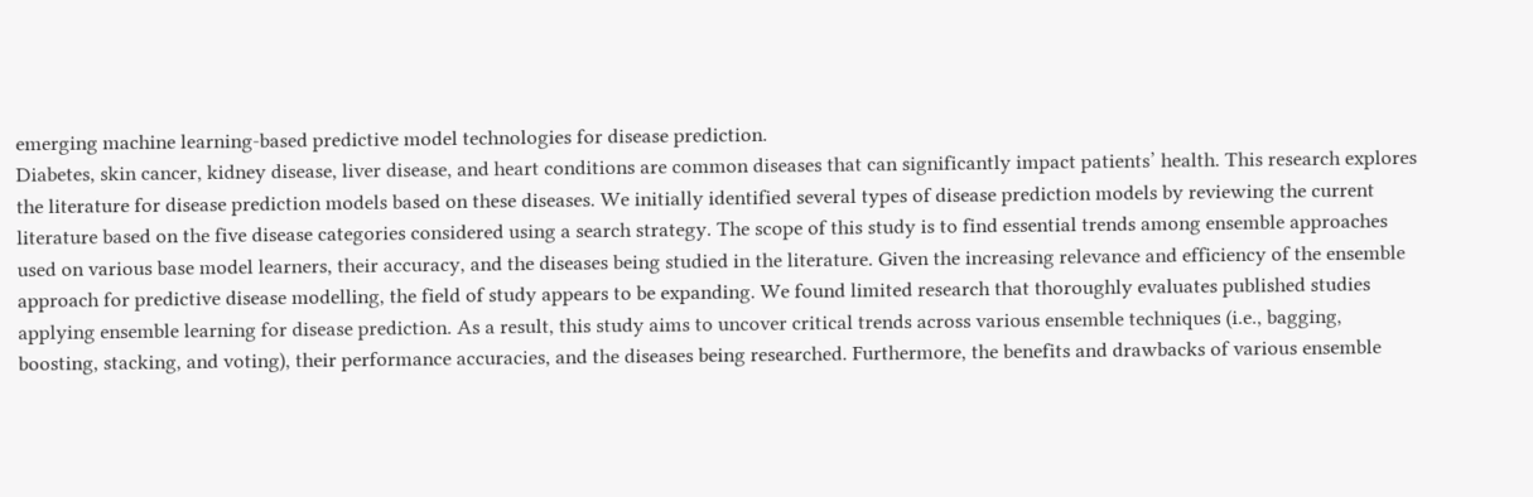emerging machine learning-based predictive model technologies for disease prediction.
Diabetes, skin cancer, kidney disease, liver disease, and heart conditions are common diseases that can significantly impact patients’ health. This research explores the literature for disease prediction models based on these diseases. We initially identified several types of disease prediction models by reviewing the current literature based on the five disease categories considered using a search strategy. The scope of this study is to find essential trends among ensemble approaches used on various base model learners, their accuracy, and the diseases being studied in the literature. Given the increasing relevance and efficiency of the ensemble approach for predictive disease modelling, the field of study appears to be expanding. We found limited research that thoroughly evaluates published studies applying ensemble learning for disease prediction. As a result, this study aims to uncover critical trends across various ensemble techniques (i.e., bagging, boosting, stacking, and voting), their performance accuracies, and the diseases being researched. Furthermore, the benefits and drawbacks of various ensemble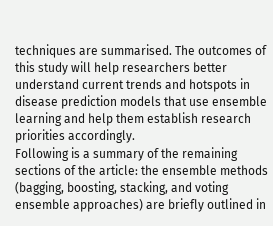techniques are summarised. The outcomes of this study will help researchers better understand current trends and hotspots in disease prediction models that use ensemble learning and help them establish research priorities accordingly.
Following is a summary of the remaining sections of the article: the ensemble methods (bagging, boosting, stacking, and voting ensemble approaches) are briefly outlined in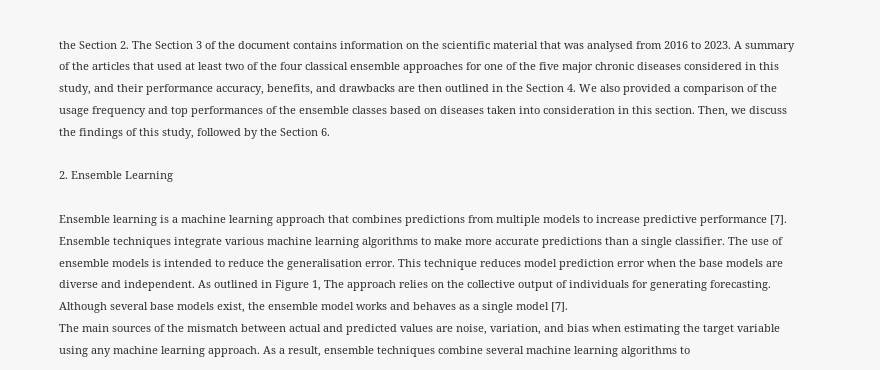the Section 2. The Section 3 of the document contains information on the scientific material that was analysed from 2016 to 2023. A summary of the articles that used at least two of the four classical ensemble approaches for one of the five major chronic diseases considered in this study, and their performance accuracy, benefits, and drawbacks are then outlined in the Section 4. We also provided a comparison of the usage frequency and top performances of the ensemble classes based on diseases taken into consideration in this section. Then, we discuss the findings of this study, followed by the Section 6.

2. Ensemble Learning

Ensemble learning is a machine learning approach that combines predictions from multiple models to increase predictive performance [7]. Ensemble techniques integrate various machine learning algorithms to make more accurate predictions than a single classifier. The use of ensemble models is intended to reduce the generalisation error. This technique reduces model prediction error when the base models are diverse and independent. As outlined in Figure 1, The approach relies on the collective output of individuals for generating forecasting. Although several base models exist, the ensemble model works and behaves as a single model [7].
The main sources of the mismatch between actual and predicted values are noise, variation, and bias when estimating the target variable using any machine learning approach. As a result, ensemble techniques combine several machine learning algorithms to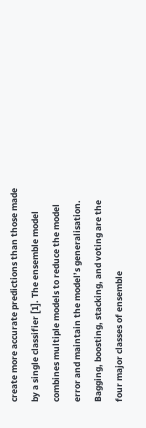create more accurate predictions than those made by a single classifier [1]. The ensemble model combines multiple models to reduce the model error and maintain the model’s generalisation. Bagging, boosting, stacking, and voting are the four major classes of ensemble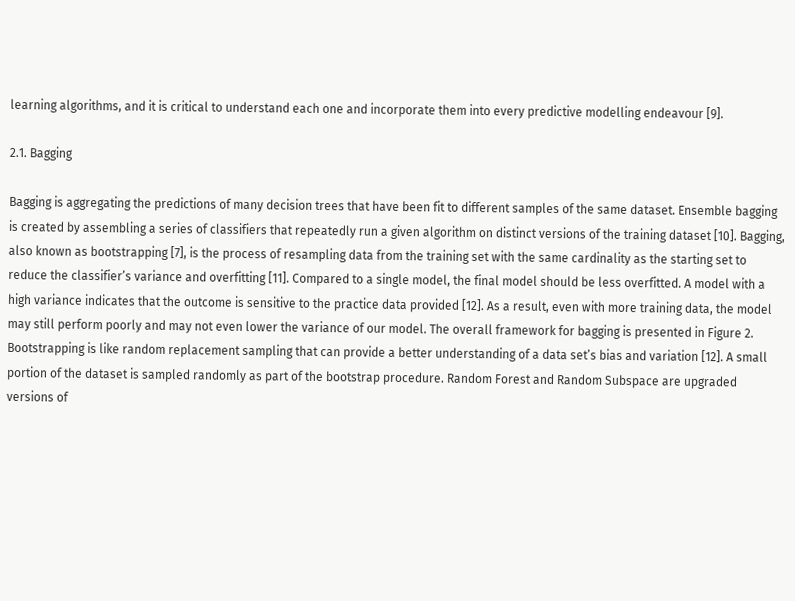learning algorithms, and it is critical to understand each one and incorporate them into every predictive modelling endeavour [9].

2.1. Bagging

Bagging is aggregating the predictions of many decision trees that have been fit to different samples of the same dataset. Ensemble bagging is created by assembling a series of classifiers that repeatedly run a given algorithm on distinct versions of the training dataset [10]. Bagging, also known as bootstrapping [7], is the process of resampling data from the training set with the same cardinality as the starting set to reduce the classifier’s variance and overfitting [11]. Compared to a single model, the final model should be less overfitted. A model with a high variance indicates that the outcome is sensitive to the practice data provided [12]. As a result, even with more training data, the model may still perform poorly and may not even lower the variance of our model. The overall framework for bagging is presented in Figure 2.
Bootstrapping is like random replacement sampling that can provide a better understanding of a data set’s bias and variation [12]. A small portion of the dataset is sampled randomly as part of the bootstrap procedure. Random Forest and Random Subspace are upgraded versions of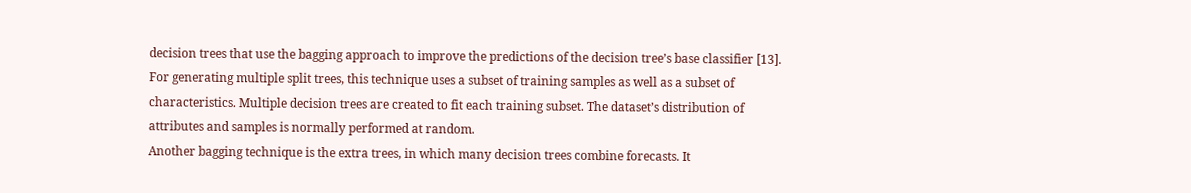decision trees that use the bagging approach to improve the predictions of the decision tree’s base classifier [13]. For generating multiple split trees, this technique uses a subset of training samples as well as a subset of characteristics. Multiple decision trees are created to fit each training subset. The dataset’s distribution of attributes and samples is normally performed at random.
Another bagging technique is the extra trees, in which many decision trees combine forecasts. It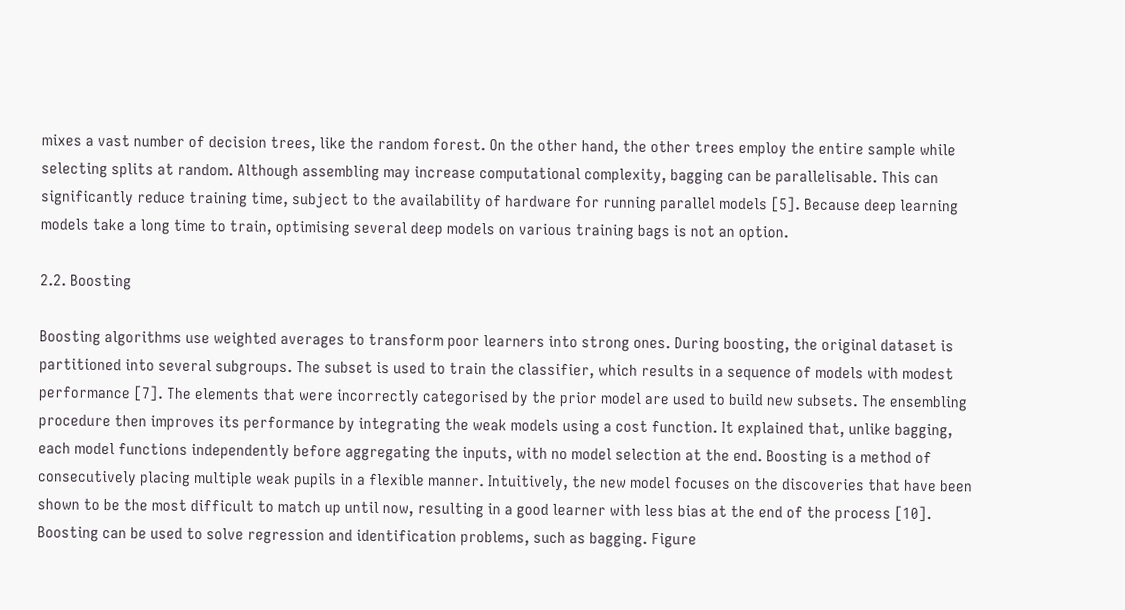mixes a vast number of decision trees, like the random forest. On the other hand, the other trees employ the entire sample while selecting splits at random. Although assembling may increase computational complexity, bagging can be parallelisable. This can significantly reduce training time, subject to the availability of hardware for running parallel models [5]. Because deep learning models take a long time to train, optimising several deep models on various training bags is not an option.

2.2. Boosting

Boosting algorithms use weighted averages to transform poor learners into strong ones. During boosting, the original dataset is partitioned into several subgroups. The subset is used to train the classifier, which results in a sequence of models with modest performance [7]. The elements that were incorrectly categorised by the prior model are used to build new subsets. The ensembling procedure then improves its performance by integrating the weak models using a cost function. It explained that, unlike bagging, each model functions independently before aggregating the inputs, with no model selection at the end. Boosting is a method of consecutively placing multiple weak pupils in a flexible manner. Intuitively, the new model focuses on the discoveries that have been shown to be the most difficult to match up until now, resulting in a good learner with less bias at the end of the process [10]. Boosting can be used to solve regression and identification problems, such as bagging. Figure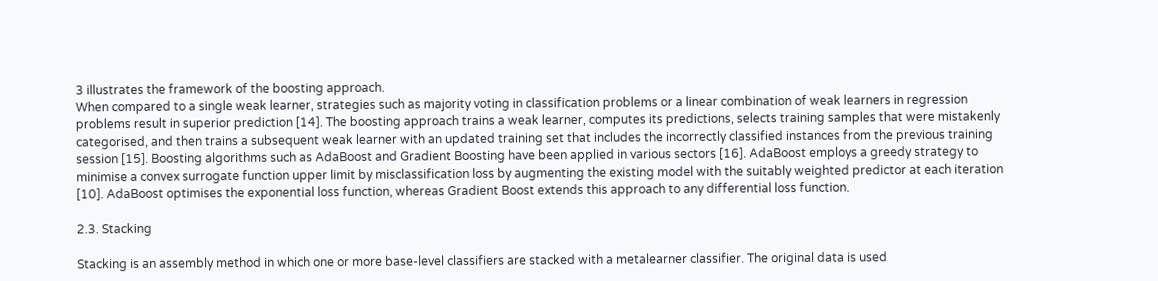3 illustrates the framework of the boosting approach.
When compared to a single weak learner, strategies such as majority voting in classification problems or a linear combination of weak learners in regression problems result in superior prediction [14]. The boosting approach trains a weak learner, computes its predictions, selects training samples that were mistakenly categorised, and then trains a subsequent weak learner with an updated training set that includes the incorrectly classified instances from the previous training session [15]. Boosting algorithms such as AdaBoost and Gradient Boosting have been applied in various sectors [16]. AdaBoost employs a greedy strategy to minimise a convex surrogate function upper limit by misclassification loss by augmenting the existing model with the suitably weighted predictor at each iteration [10]. AdaBoost optimises the exponential loss function, whereas Gradient Boost extends this approach to any differential loss function.

2.3. Stacking

Stacking is an assembly method in which one or more base-level classifiers are stacked with a metalearner classifier. The original data is used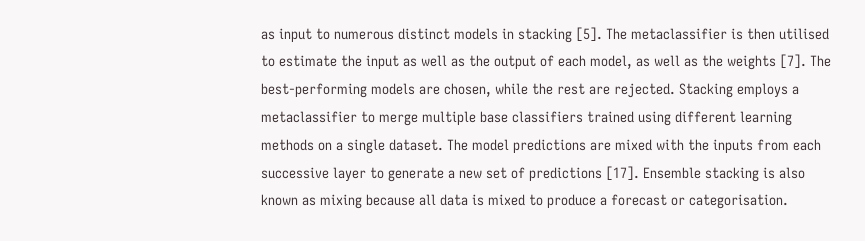as input to numerous distinct models in stacking [5]. The metaclassifier is then utilised to estimate the input as well as the output of each model, as well as the weights [7]. The best-performing models are chosen, while the rest are rejected. Stacking employs a metaclassifier to merge multiple base classifiers trained using different learning methods on a single dataset. The model predictions are mixed with the inputs from each successive layer to generate a new set of predictions [17]. Ensemble stacking is also known as mixing because all data is mixed to produce a forecast or categorisation.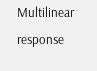Multilinear response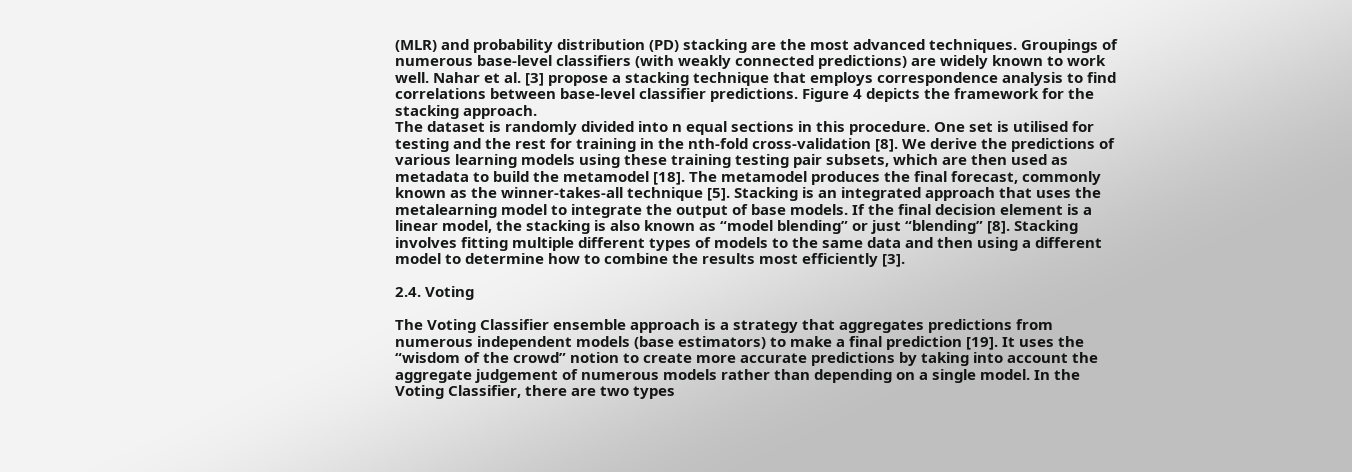(MLR) and probability distribution (PD) stacking are the most advanced techniques. Groupings of numerous base-level classifiers (with weakly connected predictions) are widely known to work well. Nahar et al. [3] propose a stacking technique that employs correspondence analysis to find correlations between base-level classifier predictions. Figure 4 depicts the framework for the stacking approach.
The dataset is randomly divided into n equal sections in this procedure. One set is utilised for testing and the rest for training in the nth-fold cross-validation [8]. We derive the predictions of various learning models using these training testing pair subsets, which are then used as metadata to build the metamodel [18]. The metamodel produces the final forecast, commonly known as the winner-takes-all technique [5]. Stacking is an integrated approach that uses the metalearning model to integrate the output of base models. If the final decision element is a linear model, the stacking is also known as “model blending” or just “blending” [8]. Stacking involves fitting multiple different types of models to the same data and then using a different model to determine how to combine the results most efficiently [3].

2.4. Voting

The Voting Classifier ensemble approach is a strategy that aggregates predictions from numerous independent models (base estimators) to make a final prediction [19]. It uses the “wisdom of the crowd” notion to create more accurate predictions by taking into account the aggregate judgement of numerous models rather than depending on a single model. In the Voting Classifier, there are two types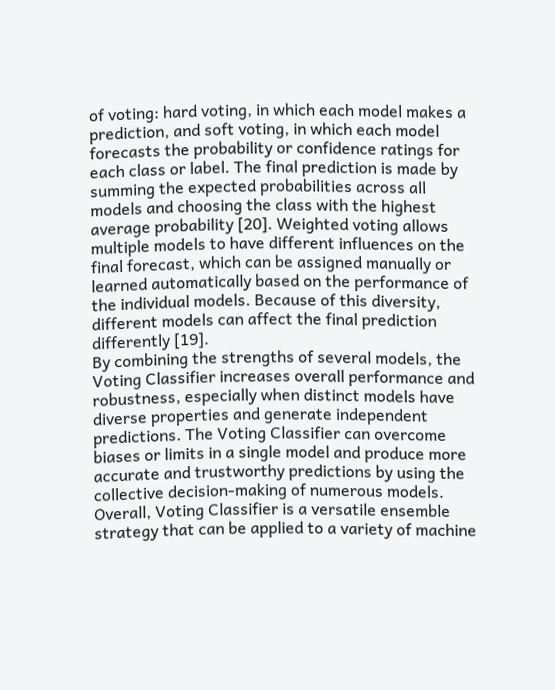of voting: hard voting, in which each model makes a prediction, and soft voting, in which each model forecasts the probability or confidence ratings for each class or label. The final prediction is made by summing the expected probabilities across all models and choosing the class with the highest average probability [20]. Weighted voting allows multiple models to have different influences on the final forecast, which can be assigned manually or learned automatically based on the performance of the individual models. Because of this diversity, different models can affect the final prediction differently [19].
By combining the strengths of several models, the Voting Classifier increases overall performance and robustness, especially when distinct models have diverse properties and generate independent predictions. The Voting Classifier can overcome biases or limits in a single model and produce more accurate and trustworthy predictions by using the collective decision-making of numerous models. Overall, Voting Classifier is a versatile ensemble strategy that can be applied to a variety of machine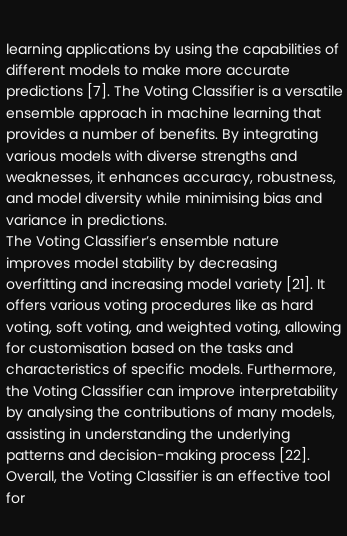learning applications by using the capabilities of different models to make more accurate predictions [7]. The Voting Classifier is a versatile ensemble approach in machine learning that provides a number of benefits. By integrating various models with diverse strengths and weaknesses, it enhances accuracy, robustness, and model diversity while minimising bias and variance in predictions.
The Voting Classifier’s ensemble nature improves model stability by decreasing overfitting and increasing model variety [21]. It offers various voting procedures like as hard voting, soft voting, and weighted voting, allowing for customisation based on the tasks and characteristics of specific models. Furthermore, the Voting Classifier can improve interpretability by analysing the contributions of many models, assisting in understanding the underlying patterns and decision-making process [22]. Overall, the Voting Classifier is an effective tool for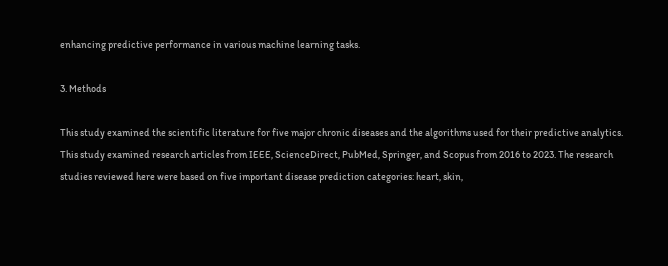enhancing predictive performance in various machine learning tasks.

3. Methods

This study examined the scientific literature for five major chronic diseases and the algorithms used for their predictive analytics. This study examined research articles from IEEE, ScienceDirect, PubMed, Springer, and Scopus from 2016 to 2023. The research studies reviewed here were based on five important disease prediction categories: heart, skin,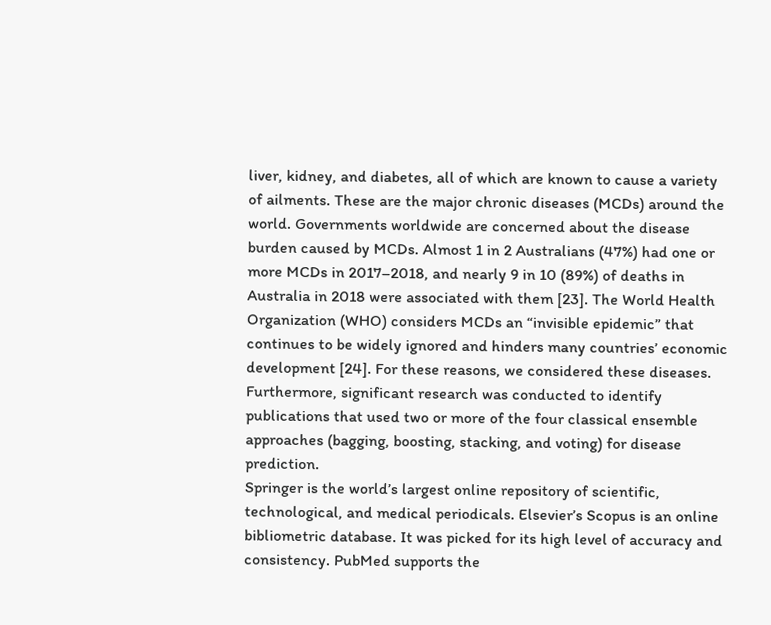liver, kidney, and diabetes, all of which are known to cause a variety of ailments. These are the major chronic diseases (MCDs) around the world. Governments worldwide are concerned about the disease burden caused by MCDs. Almost 1 in 2 Australians (47%) had one or more MCDs in 2017–2018, and nearly 9 in 10 (89%) of deaths in Australia in 2018 were associated with them [23]. The World Health Organization (WHO) considers MCDs an “invisible epidemic” that continues to be widely ignored and hinders many countries’ economic development [24]. For these reasons, we considered these diseases. Furthermore, significant research was conducted to identify publications that used two or more of the four classical ensemble approaches (bagging, boosting, stacking, and voting) for disease prediction.
Springer is the world’s largest online repository of scientific, technological, and medical periodicals. Elsevier’s Scopus is an online bibliometric database. It was picked for its high level of accuracy and consistency. PubMed supports the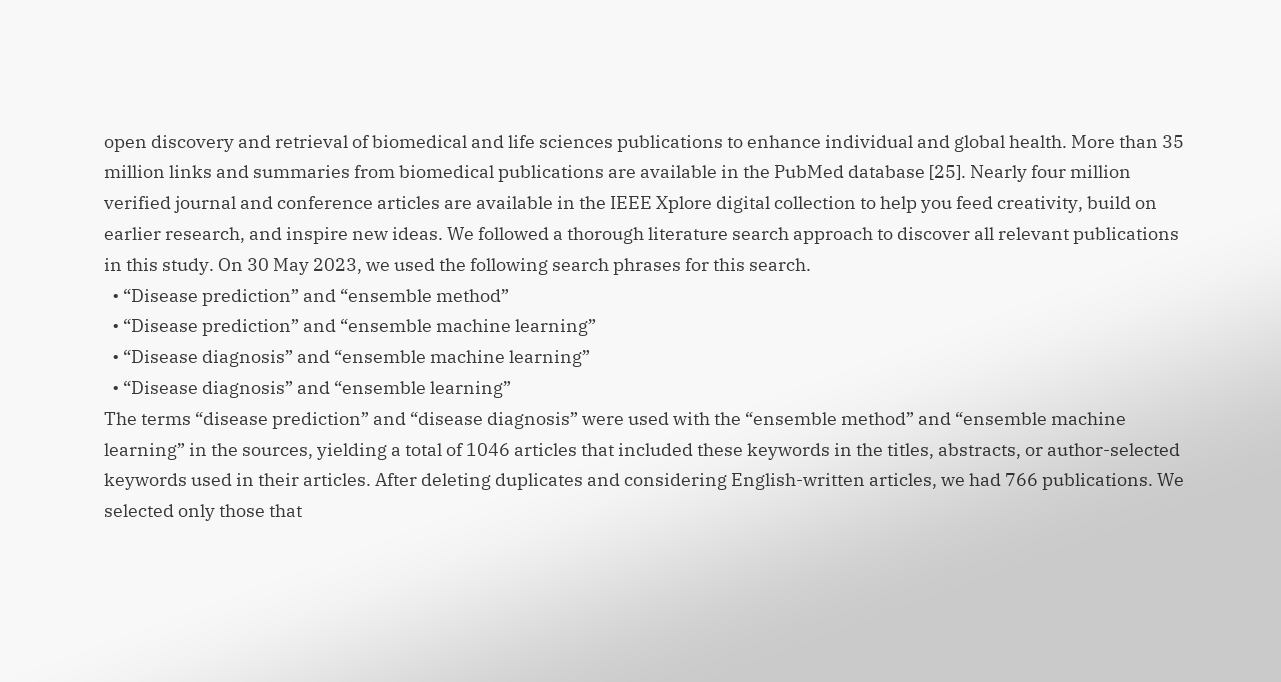open discovery and retrieval of biomedical and life sciences publications to enhance individual and global health. More than 35 million links and summaries from biomedical publications are available in the PubMed database [25]. Nearly four million verified journal and conference articles are available in the IEEE Xplore digital collection to help you feed creativity, build on earlier research, and inspire new ideas. We followed a thorough literature search approach to discover all relevant publications in this study. On 30 May 2023, we used the following search phrases for this search.
  • “Disease prediction” and “ensemble method”
  • “Disease prediction” and “ensemble machine learning”
  • “Disease diagnosis” and “ensemble machine learning”
  • “Disease diagnosis” and “ensemble learning”
The terms “disease prediction” and “disease diagnosis” were used with the “ensemble method” and “ensemble machine learning” in the sources, yielding a total of 1046 articles that included these keywords in the titles, abstracts, or author-selected keywords used in their articles. After deleting duplicates and considering English-written articles, we had 766 publications. We selected only those that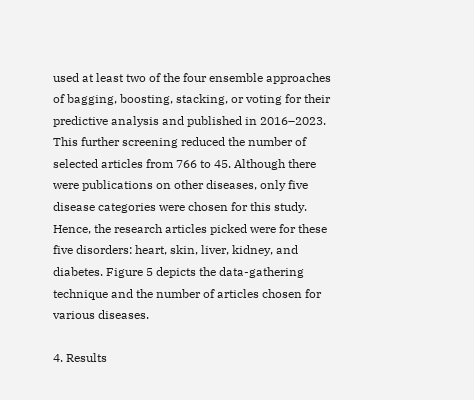used at least two of the four ensemble approaches of bagging, boosting, stacking, or voting for their predictive analysis and published in 2016–2023. This further screening reduced the number of selected articles from 766 to 45. Although there were publications on other diseases, only five disease categories were chosen for this study. Hence, the research articles picked were for these five disorders: heart, skin, liver, kidney, and diabetes. Figure 5 depicts the data-gathering technique and the number of articles chosen for various diseases.

4. Results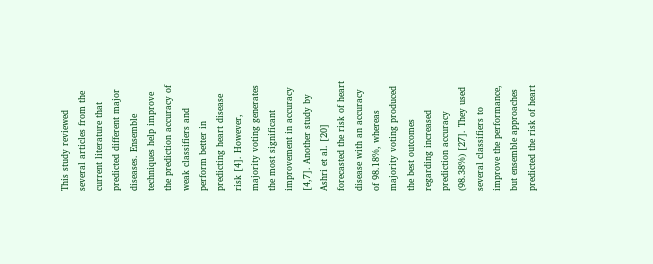This study reviewed several articles from the current literature that predicted different major diseases. Ensemble techniques help improve the prediction accuracy of weak classifiers and perform better in predicting heart disease risk [4]. However, majority voting generates the most significant improvement in accuracy [4,7]. Another study by Ashri et al. [20] forecasted the risk of heart disease with an accuracy of 98.18%, whereas majority voting produced the best outcomes regarding increased prediction accuracy (98.38%) [27]. They used several classifiers to improve the performance, but ensemble approaches predicted the risk of heart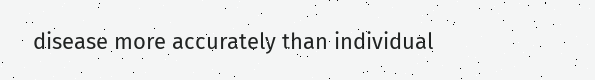disease more accurately than individual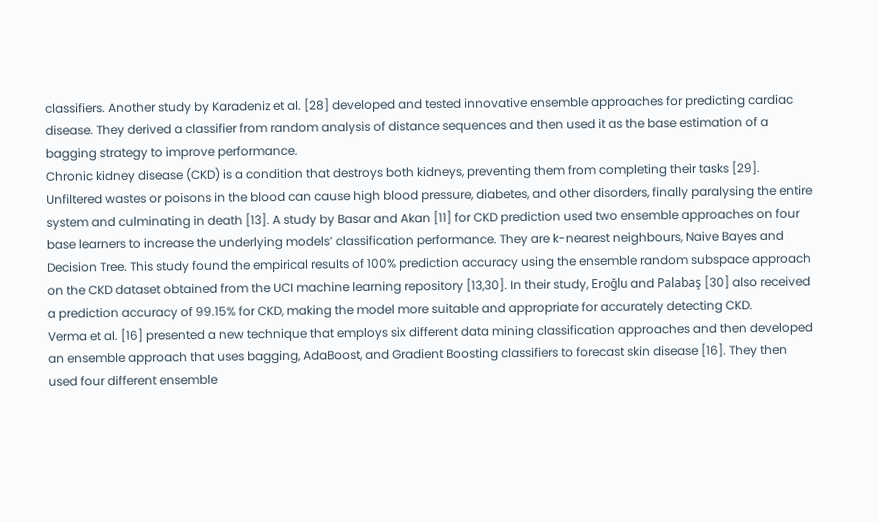classifiers. Another study by Karadeniz et al. [28] developed and tested innovative ensemble approaches for predicting cardiac disease. They derived a classifier from random analysis of distance sequences and then used it as the base estimation of a bagging strategy to improve performance.
Chronic kidney disease (CKD) is a condition that destroys both kidneys, preventing them from completing their tasks [29]. Unfiltered wastes or poisons in the blood can cause high blood pressure, diabetes, and other disorders, finally paralysing the entire system and culminating in death [13]. A study by Basar and Akan [11] for CKD prediction used two ensemble approaches on four base learners to increase the underlying models’ classification performance. They are k-nearest neighbours, Naive Bayes and Decision Tree. This study found the empirical results of 100% prediction accuracy using the ensemble random subspace approach on the CKD dataset obtained from the UCI machine learning repository [13,30]. In their study, Eroğlu and Palabaş [30] also received a prediction accuracy of 99.15% for CKD, making the model more suitable and appropriate for accurately detecting CKD.
Verma et al. [16] presented a new technique that employs six different data mining classification approaches and then developed an ensemble approach that uses bagging, AdaBoost, and Gradient Boosting classifiers to forecast skin disease [16]. They then used four different ensemble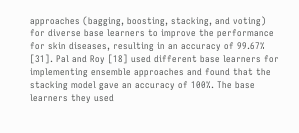approaches (bagging, boosting, stacking, and voting) for diverse base learners to improve the performance for skin diseases, resulting in an accuracy of 99.67% [31]. Pal and Roy [18] used different base learners for implementing ensemble approaches and found that the stacking model gave an accuracy of 100%. The base learners they used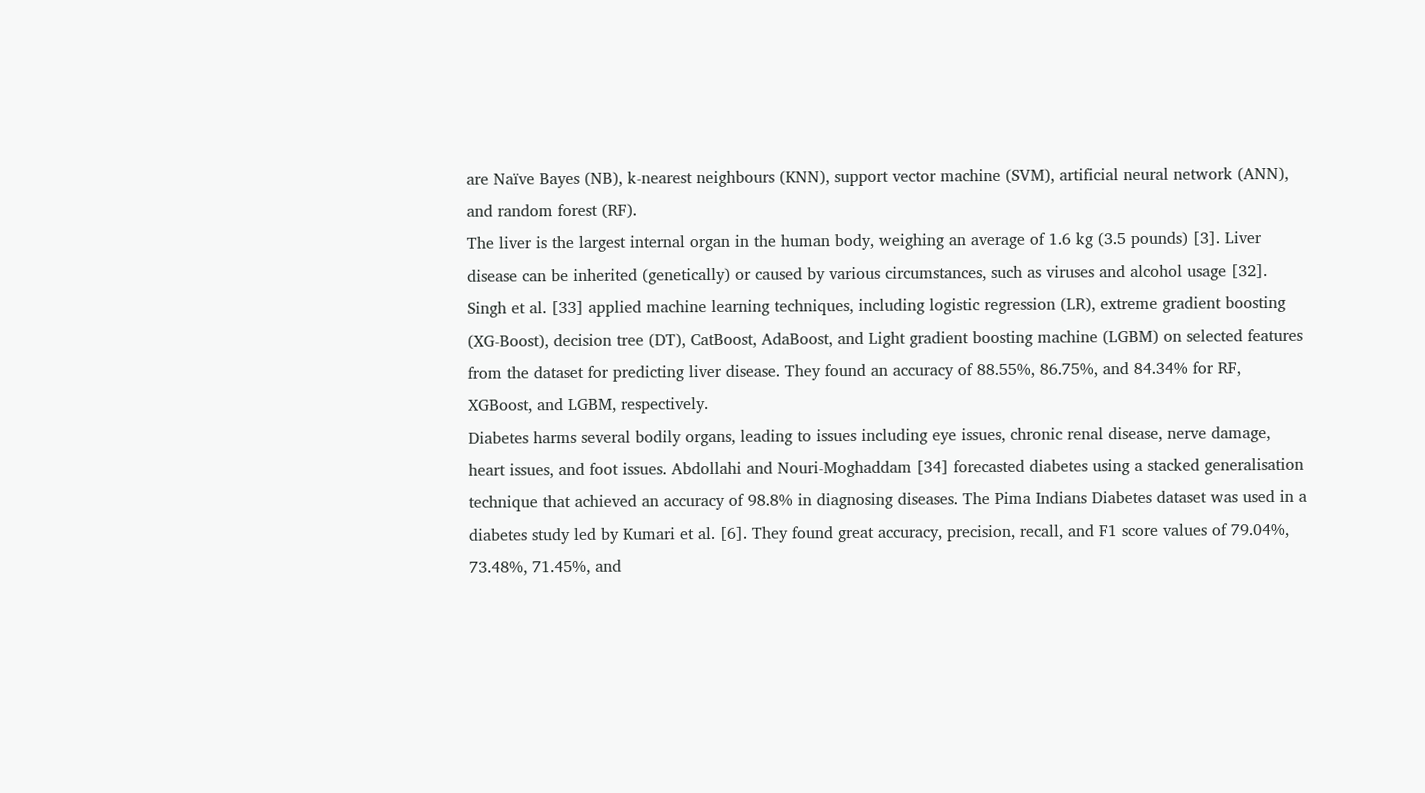are Naïve Bayes (NB), k-nearest neighbours (KNN), support vector machine (SVM), artificial neural network (ANN), and random forest (RF).
The liver is the largest internal organ in the human body, weighing an average of 1.6 kg (3.5 pounds) [3]. Liver disease can be inherited (genetically) or caused by various circumstances, such as viruses and alcohol usage [32]. Singh et al. [33] applied machine learning techniques, including logistic regression (LR), extreme gradient boosting (XG-Boost), decision tree (DT), CatBoost, AdaBoost, and Light gradient boosting machine (LGBM) on selected features from the dataset for predicting liver disease. They found an accuracy of 88.55%, 86.75%, and 84.34% for RF, XGBoost, and LGBM, respectively.
Diabetes harms several bodily organs, leading to issues including eye issues, chronic renal disease, nerve damage, heart issues, and foot issues. Abdollahi and Nouri-Moghaddam [34] forecasted diabetes using a stacked generalisation technique that achieved an accuracy of 98.8% in diagnosing diseases. The Pima Indians Diabetes dataset was used in a diabetes study led by Kumari et al. [6]. They found great accuracy, precision, recall, and F1 score values of 79.04%, 73.48%, 71.45%, and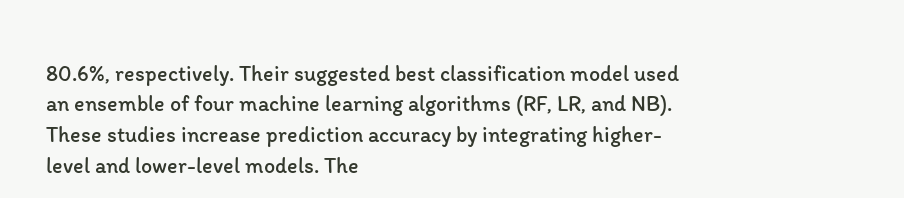80.6%, respectively. Their suggested best classification model used an ensemble of four machine learning algorithms (RF, LR, and NB). These studies increase prediction accuracy by integrating higher-level and lower-level models. The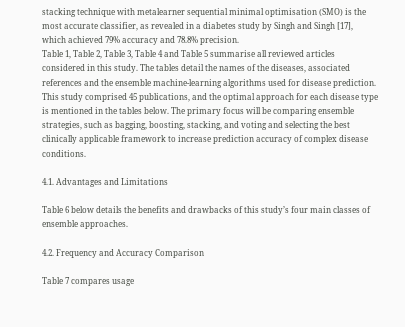stacking technique with metalearner sequential minimal optimisation (SMO) is the most accurate classifier, as revealed in a diabetes study by Singh and Singh [17], which achieved 79% accuracy and 78.8% precision.
Table 1, Table 2, Table 3, Table 4 and Table 5 summarise all reviewed articles considered in this study. The tables detail the names of the diseases, associated references and the ensemble machine-learning algorithms used for disease prediction. This study comprised 45 publications, and the optimal approach for each disease type is mentioned in the tables below. The primary focus will be comparing ensemble strategies, such as bagging, boosting, stacking, and voting and selecting the best clinically applicable framework to increase prediction accuracy of complex disease conditions.

4.1. Advantages and Limitations

Table 6 below details the benefits and drawbacks of this study’s four main classes of ensemble approaches.

4.2. Frequency and Accuracy Comparison

Table 7 compares usage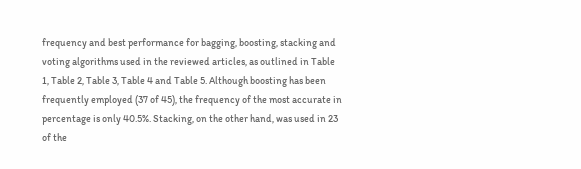frequency and best performance for bagging, boosting, stacking and voting algorithms used in the reviewed articles, as outlined in Table 1, Table 2, Table 3, Table 4 and Table 5. Although boosting has been frequently employed (37 of 45), the frequency of the most accurate in percentage is only 40.5%. Stacking, on the other hand, was used in 23 of the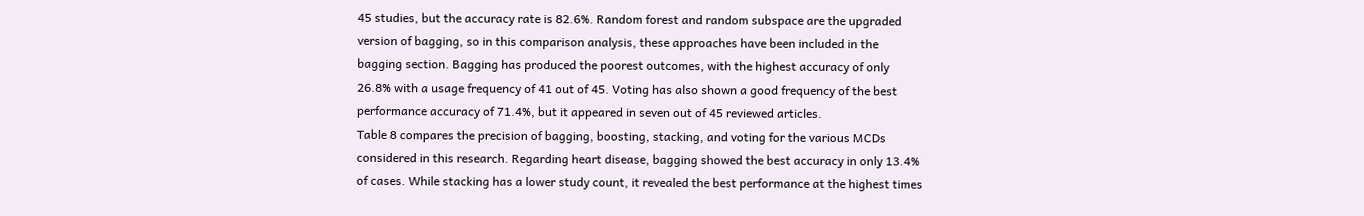45 studies, but the accuracy rate is 82.6%. Random forest and random subspace are the upgraded version of bagging, so in this comparison analysis, these approaches have been included in the bagging section. Bagging has produced the poorest outcomes, with the highest accuracy of only 26.8% with a usage frequency of 41 out of 45. Voting has also shown a good frequency of the best performance accuracy of 71.4%, but it appeared in seven out of 45 reviewed articles.
Table 8 compares the precision of bagging, boosting, stacking, and voting for the various MCDs considered in this research. Regarding heart disease, bagging showed the best accuracy in only 13.4% of cases. While stacking has a lower study count, it revealed the best performance at the highest times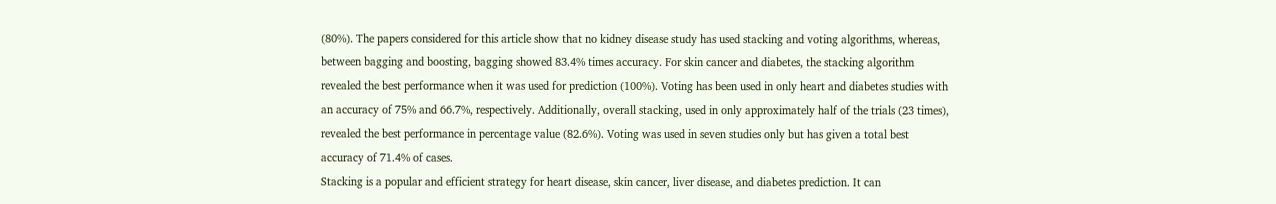(80%). The papers considered for this article show that no kidney disease study has used stacking and voting algorithms, whereas, between bagging and boosting, bagging showed 83.4% times accuracy. For skin cancer and diabetes, the stacking algorithm revealed the best performance when it was used for prediction (100%). Voting has been used in only heart and diabetes studies with an accuracy of 75% and 66.7%, respectively. Additionally, overall stacking, used in only approximately half of the trials (23 times), revealed the best performance in percentage value (82.6%). Voting was used in seven studies only but has given a total best accuracy of 71.4% of cases.
Stacking is a popular and efficient strategy for heart disease, skin cancer, liver disease, and diabetes prediction. It can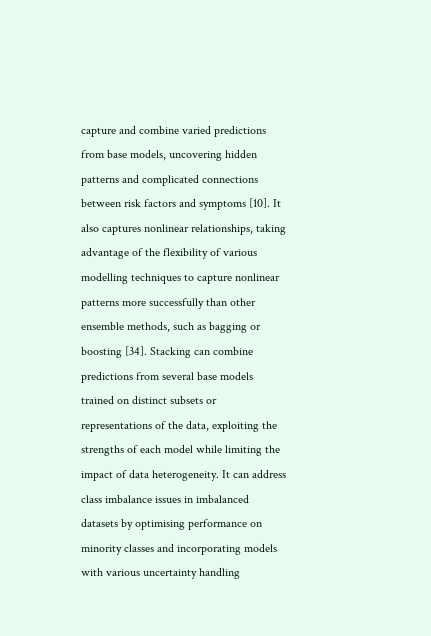capture and combine varied predictions from base models, uncovering hidden patterns and complicated connections between risk factors and symptoms [10]. It also captures nonlinear relationships, taking advantage of the flexibility of various modelling techniques to capture nonlinear patterns more successfully than other ensemble methods, such as bagging or boosting [34]. Stacking can combine predictions from several base models trained on distinct subsets or representations of the data, exploiting the strengths of each model while limiting the impact of data heterogeneity. It can address class imbalance issues in imbalanced datasets by optimising performance on minority classes and incorporating models with various uncertainty handling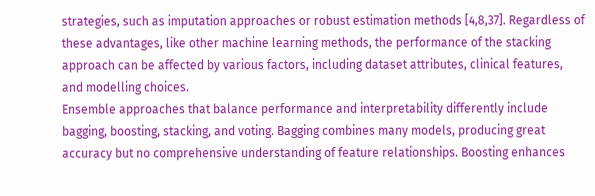strategies, such as imputation approaches or robust estimation methods [4,8,37]. Regardless of these advantages, like other machine learning methods, the performance of the stacking approach can be affected by various factors, including dataset attributes, clinical features, and modelling choices.
Ensemble approaches that balance performance and interpretability differently include bagging, boosting, stacking, and voting. Bagging combines many models, producing great accuracy but no comprehensive understanding of feature relationships. Boosting enhances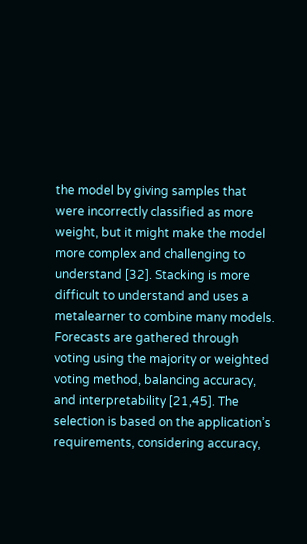the model by giving samples that were incorrectly classified as more weight, but it might make the model more complex and challenging to understand [32]. Stacking is more difficult to understand and uses a metalearner to combine many models. Forecasts are gathered through voting using the majority or weighted voting method, balancing accuracy, and interpretability [21,45]. The selection is based on the application’s requirements, considering accuracy,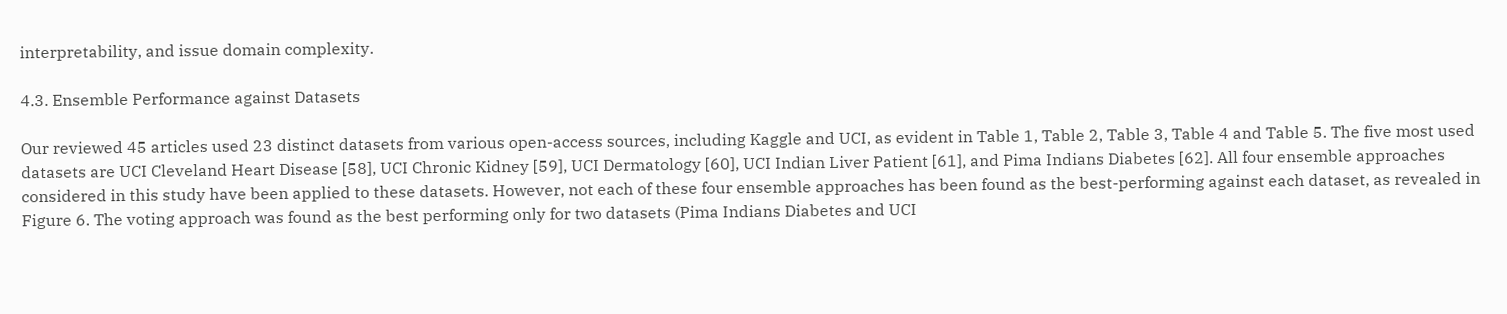interpretability, and issue domain complexity.

4.3. Ensemble Performance against Datasets

Our reviewed 45 articles used 23 distinct datasets from various open-access sources, including Kaggle and UCI, as evident in Table 1, Table 2, Table 3, Table 4 and Table 5. The five most used datasets are UCI Cleveland Heart Disease [58], UCI Chronic Kidney [59], UCI Dermatology [60], UCI Indian Liver Patient [61], and Pima Indians Diabetes [62]. All four ensemble approaches considered in this study have been applied to these datasets. However, not each of these four ensemble approaches has been found as the best-performing against each dataset, as revealed in Figure 6. The voting approach was found as the best performing only for two datasets (Pima Indians Diabetes and UCI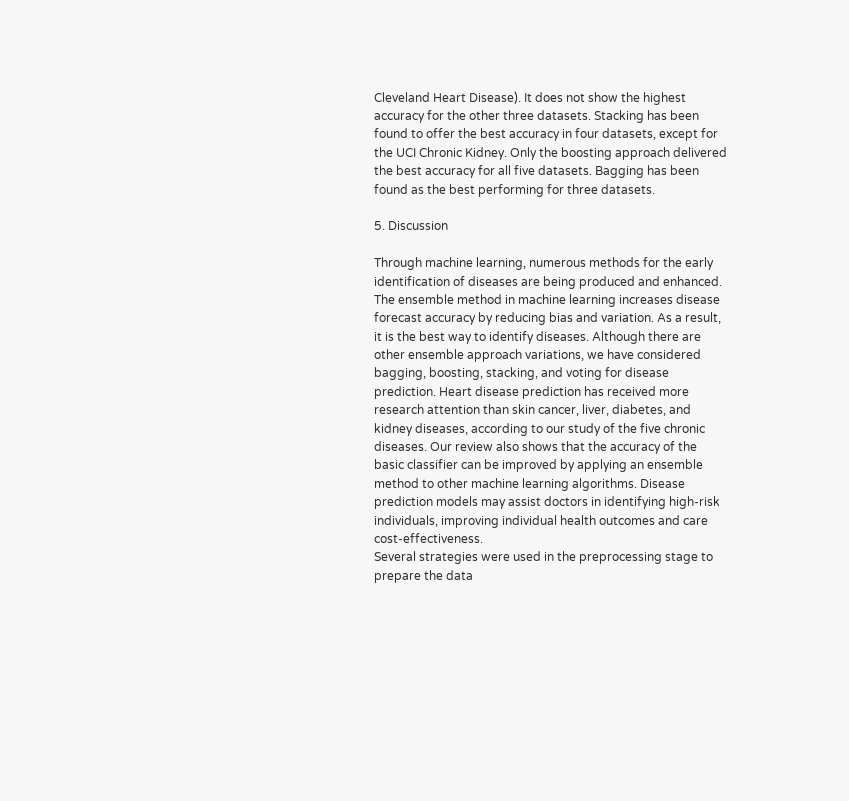Cleveland Heart Disease). It does not show the highest accuracy for the other three datasets. Stacking has been found to offer the best accuracy in four datasets, except for the UCI Chronic Kidney. Only the boosting approach delivered the best accuracy for all five datasets. Bagging has been found as the best performing for three datasets.

5. Discussion

Through machine learning, numerous methods for the early identification of diseases are being produced and enhanced. The ensemble method in machine learning increases disease forecast accuracy by reducing bias and variation. As a result, it is the best way to identify diseases. Although there are other ensemble approach variations, we have considered bagging, boosting, stacking, and voting for disease prediction. Heart disease prediction has received more research attention than skin cancer, liver, diabetes, and kidney diseases, according to our study of the five chronic diseases. Our review also shows that the accuracy of the basic classifier can be improved by applying an ensemble method to other machine learning algorithms. Disease prediction models may assist doctors in identifying high-risk individuals, improving individual health outcomes and care cost-effectiveness.
Several strategies were used in the preprocessing stage to prepare the data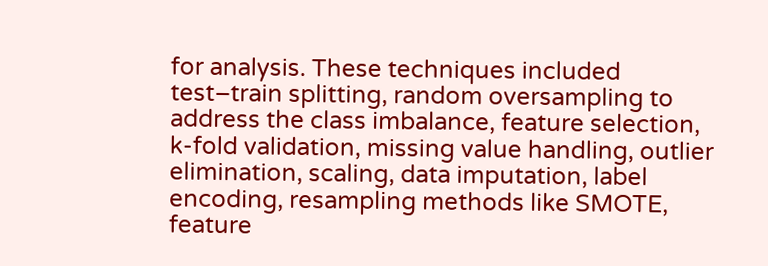for analysis. These techniques included test–train splitting, random oversampling to address the class imbalance, feature selection, k-fold validation, missing value handling, outlier elimination, scaling, data imputation, label encoding, resampling methods like SMOTE, feature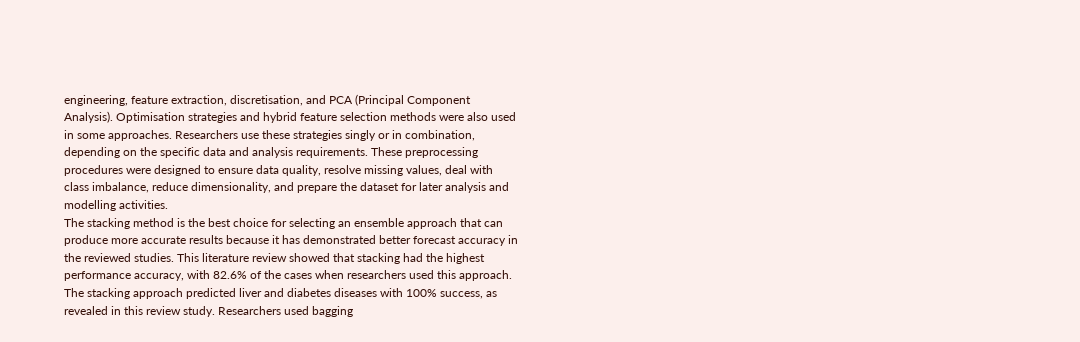engineering, feature extraction, discretisation, and PCA (Principal Component Analysis). Optimisation strategies and hybrid feature selection methods were also used in some approaches. Researchers use these strategies singly or in combination, depending on the specific data and analysis requirements. These preprocessing procedures were designed to ensure data quality, resolve missing values, deal with class imbalance, reduce dimensionality, and prepare the dataset for later analysis and modelling activities.
The stacking method is the best choice for selecting an ensemble approach that can produce more accurate results because it has demonstrated better forecast accuracy in the reviewed studies. This literature review showed that stacking had the highest performance accuracy, with 82.6% of the cases when researchers used this approach. The stacking approach predicted liver and diabetes diseases with 100% success, as revealed in this review study. Researchers used bagging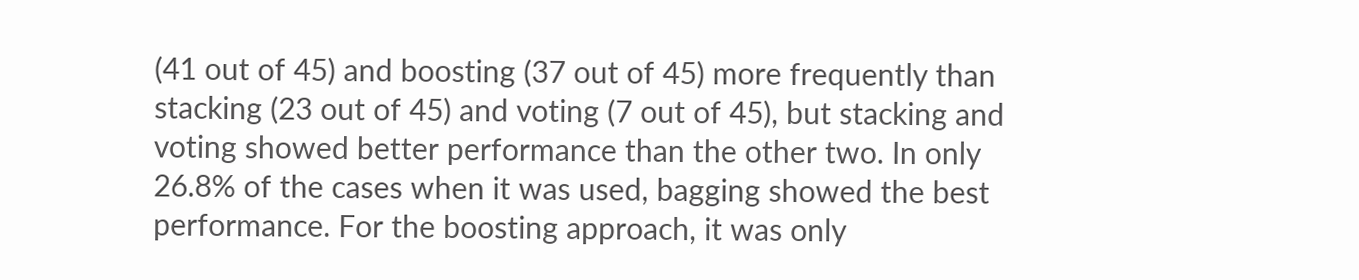(41 out of 45) and boosting (37 out of 45) more frequently than stacking (23 out of 45) and voting (7 out of 45), but stacking and voting showed better performance than the other two. In only 26.8% of the cases when it was used, bagging showed the best performance. For the boosting approach, it was only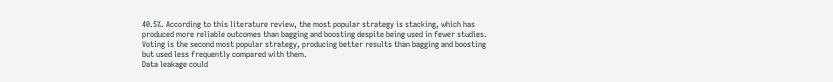40.5%. According to this literature review, the most popular strategy is stacking, which has produced more reliable outcomes than bagging and boosting despite being used in fewer studies. Voting is the second most popular strategy, producing better results than bagging and boosting but used less frequently compared with them.
Data leakage could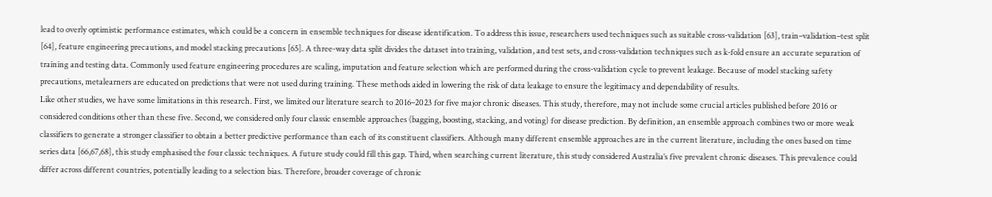lead to overly optimistic performance estimates, which could be a concern in ensemble techniques for disease identification. To address this issue, researchers used techniques such as suitable cross-validation [63], train–validation–test split [64], feature engineering precautions, and model stacking precautions [65]. A three-way data split divides the dataset into training, validation, and test sets, and cross-validation techniques such as k-fold ensure an accurate separation of training and testing data. Commonly used feature engineering procedures are scaling, imputation and feature selection which are performed during the cross-validation cycle to prevent leakage. Because of model stacking safety precautions, metalearners are educated on predictions that were not used during training. These methods aided in lowering the risk of data leakage to ensure the legitimacy and dependability of results.
Like other studies, we have some limitations in this research. First, we limited our literature search to 2016–2023 for five major chronic diseases. This study, therefore, may not include some crucial articles published before 2016 or considered conditions other than these five. Second, we considered only four classic ensemble approaches (bagging, boosting, stacking, and voting) for disease prediction. By definition, an ensemble approach combines two or more weak classifiers to generate a stronger classifier to obtain a better predictive performance than each of its constituent classifiers. Although many different ensemble approaches are in the current literature, including the ones based on time series data [66,67,68], this study emphasised the four classic techniques. A future study could fill this gap. Third, when searching current literature, this study considered Australia’s five prevalent chronic diseases. This prevalence could differ across different countries, potentially leading to a selection bias. Therefore, broader coverage of chronic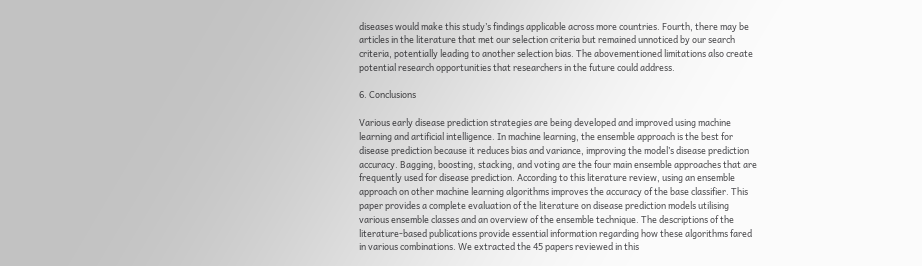diseases would make this study’s findings applicable across more countries. Fourth, there may be articles in the literature that met our selection criteria but remained unnoticed by our search criteria, potentially leading to another selection bias. The abovementioned limitations also create potential research opportunities that researchers in the future could address.

6. Conclusions

Various early disease prediction strategies are being developed and improved using machine learning and artificial intelligence. In machine learning, the ensemble approach is the best for disease prediction because it reduces bias and variance, improving the model’s disease prediction accuracy. Bagging, boosting, stacking, and voting are the four main ensemble approaches that are frequently used for disease prediction. According to this literature review, using an ensemble approach on other machine learning algorithms improves the accuracy of the base classifier. This paper provides a complete evaluation of the literature on disease prediction models utilising various ensemble classes and an overview of the ensemble technique. The descriptions of the literature-based publications provide essential information regarding how these algorithms fared in various combinations. We extracted the 45 papers reviewed in this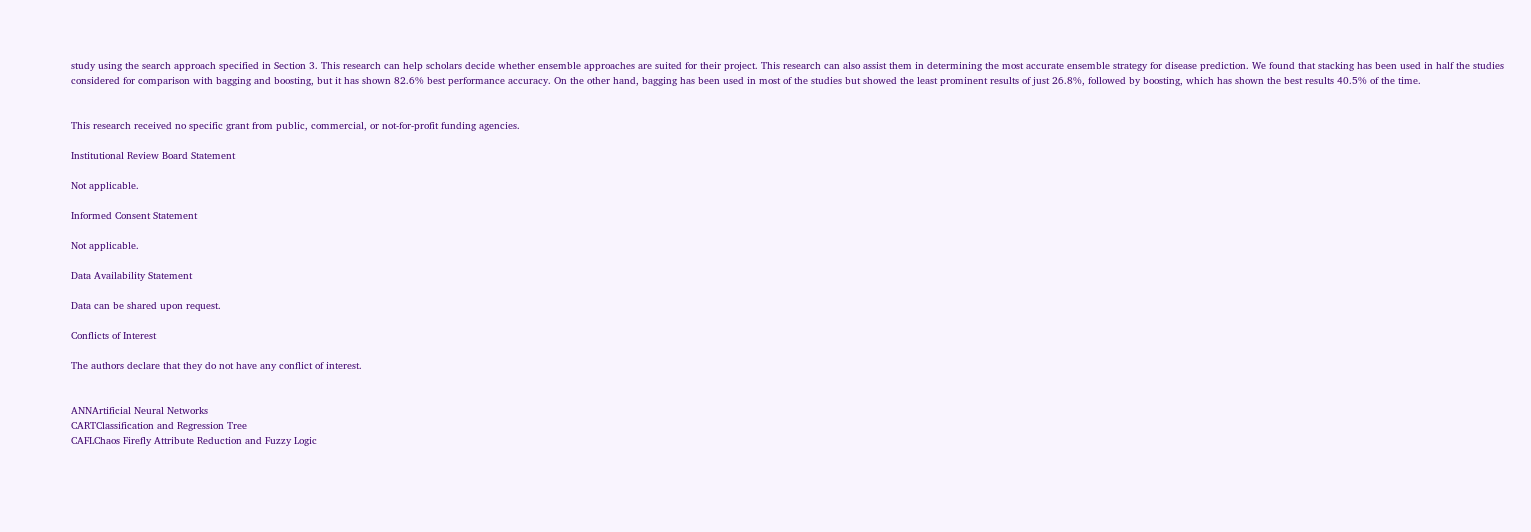study using the search approach specified in Section 3. This research can help scholars decide whether ensemble approaches are suited for their project. This research can also assist them in determining the most accurate ensemble strategy for disease prediction. We found that stacking has been used in half the studies considered for comparison with bagging and boosting, but it has shown 82.6% best performance accuracy. On the other hand, bagging has been used in most of the studies but showed the least prominent results of just 26.8%, followed by boosting, which has shown the best results 40.5% of the time.


This research received no specific grant from public, commercial, or not-for-profit funding agencies.

Institutional Review Board Statement

Not applicable.

Informed Consent Statement

Not applicable.

Data Availability Statement

Data can be shared upon request.

Conflicts of Interest

The authors declare that they do not have any conflict of interest.


ANNArtificial Neural Networks
CARTClassification and Regression Tree
CAFLChaos Firefly Attribute Reduction and Fuzzy Logic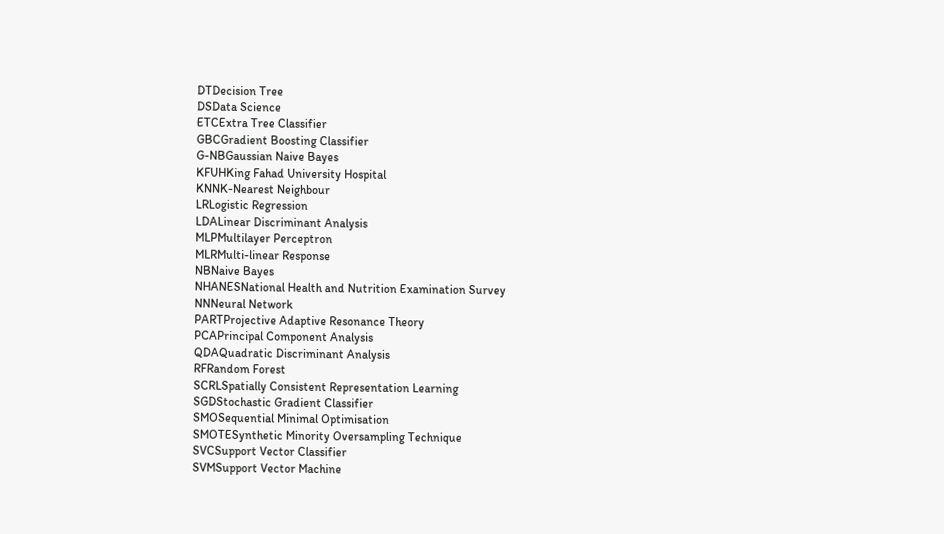DTDecision Tree
DSData Science
ETCExtra Tree Classifier
GBCGradient Boosting Classifier
G-NBGaussian Naive Bayes
KFUHKing Fahad University Hospital
KNNK-Nearest Neighbour
LRLogistic Regression
LDALinear Discriminant Analysis
MLPMultilayer Perceptron
MLRMulti-linear Response
NBNaive Bayes
NHANESNational Health and Nutrition Examination Survey
NNNeural Network
PARTProjective Adaptive Resonance Theory
PCAPrincipal Component Analysis
QDAQuadratic Discriminant Analysis
RFRandom Forest
SCRLSpatially Consistent Representation Learning
SGDStochastic Gradient Classifier
SMOSequential Minimal Optimisation
SMOTESynthetic Minority Oversampling Technique
SVCSupport Vector Classifier
SVMSupport Vector Machine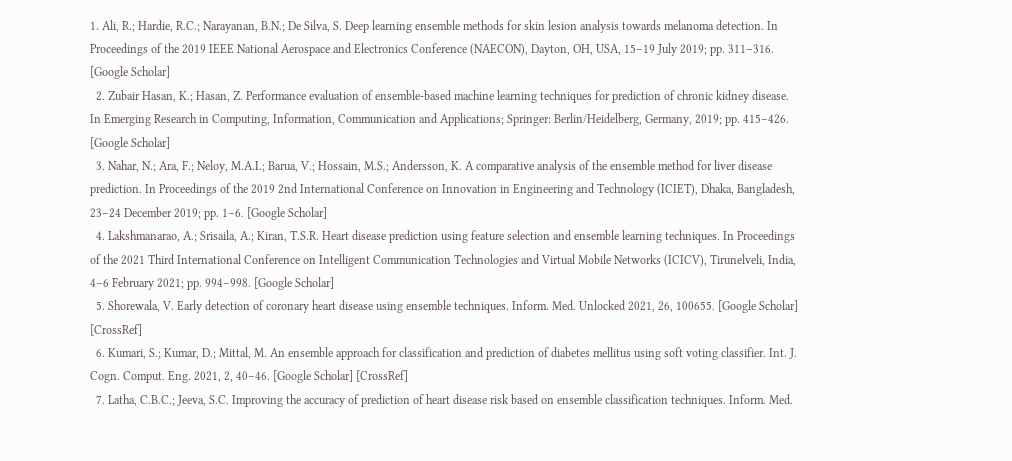1. Ali, R.; Hardie, R.C.; Narayanan, B.N.; De Silva, S. Deep learning ensemble methods for skin lesion analysis towards melanoma detection. In Proceedings of the 2019 IEEE National Aerospace and Electronics Conference (NAECON), Dayton, OH, USA, 15–19 July 2019; pp. 311–316. [Google Scholar]
  2. Zubair Hasan, K.; Hasan, Z. Performance evaluation of ensemble-based machine learning techniques for prediction of chronic kidney disease. In Emerging Research in Computing, Information, Communication and Applications; Springer: Berlin/Heidelberg, Germany, 2019; pp. 415–426. [Google Scholar]
  3. Nahar, N.; Ara, F.; Neloy, M.A.I.; Barua, V.; Hossain, M.S.; Andersson, K. A comparative analysis of the ensemble method for liver disease prediction. In Proceedings of the 2019 2nd International Conference on Innovation in Engineering and Technology (ICIET), Dhaka, Bangladesh, 23–24 December 2019; pp. 1–6. [Google Scholar]
  4. Lakshmanarao, A.; Srisaila, A.; Kiran, T.S.R. Heart disease prediction using feature selection and ensemble learning techniques. In Proceedings of the 2021 Third International Conference on Intelligent Communication Technologies and Virtual Mobile Networks (ICICV), Tirunelveli, India, 4–6 February 2021; pp. 994–998. [Google Scholar]
  5. Shorewala, V. Early detection of coronary heart disease using ensemble techniques. Inform. Med. Unlocked 2021, 26, 100655. [Google Scholar] [CrossRef]
  6. Kumari, S.; Kumar, D.; Mittal, M. An ensemble approach for classification and prediction of diabetes mellitus using soft voting classifier. Int. J. Cogn. Comput. Eng. 2021, 2, 40–46. [Google Scholar] [CrossRef]
  7. Latha, C.B.C.; Jeeva, S.C. Improving the accuracy of prediction of heart disease risk based on ensemble classification techniques. Inform. Med.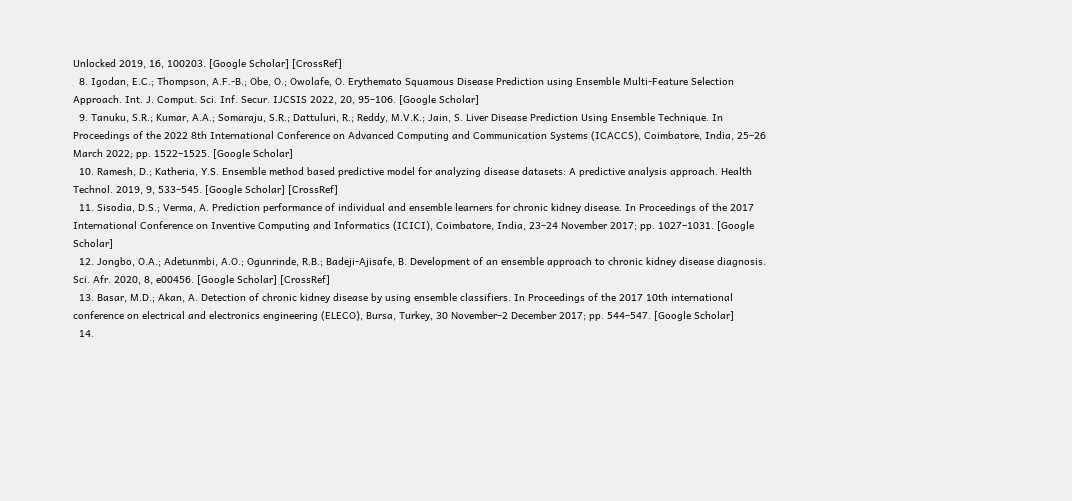Unlocked 2019, 16, 100203. [Google Scholar] [CrossRef]
  8. Igodan, E.C.; Thompson, A.F.-B.; Obe, O.; Owolafe, O. Erythemato Squamous Disease Prediction using Ensemble Multi-Feature Selection Approach. Int. J. Comput. Sci. Inf. Secur. IJCSIS 2022, 20, 95–106. [Google Scholar]
  9. Tanuku, S.R.; Kumar, A.A.; Somaraju, S.R.; Dattuluri, R.; Reddy, M.V.K.; Jain, S. Liver Disease Prediction Using Ensemble Technique. In Proceedings of the 2022 8th International Conference on Advanced Computing and Communication Systems (ICACCS), Coimbatore, India, 25–26 March 2022; pp. 1522–1525. [Google Scholar]
  10. Ramesh, D.; Katheria, Y.S. Ensemble method based predictive model for analyzing disease datasets: A predictive analysis approach. Health Technol. 2019, 9, 533–545. [Google Scholar] [CrossRef]
  11. Sisodia, D.S.; Verma, A. Prediction performance of individual and ensemble learners for chronic kidney disease. In Proceedings of the 2017 International Conference on Inventive Computing and Informatics (ICICI), Coimbatore, India, 23–24 November 2017; pp. 1027–1031. [Google Scholar]
  12. Jongbo, O.A.; Adetunmbi, A.O.; Ogunrinde, R.B.; Badeji-Ajisafe, B. Development of an ensemble approach to chronic kidney disease diagnosis. Sci. Afr. 2020, 8, e00456. [Google Scholar] [CrossRef]
  13. Basar, M.D.; Akan, A. Detection of chronic kidney disease by using ensemble classifiers. In Proceedings of the 2017 10th international conference on electrical and electronics engineering (ELECO), Bursa, Turkey, 30 November–2 December 2017; pp. 544–547. [Google Scholar]
  14.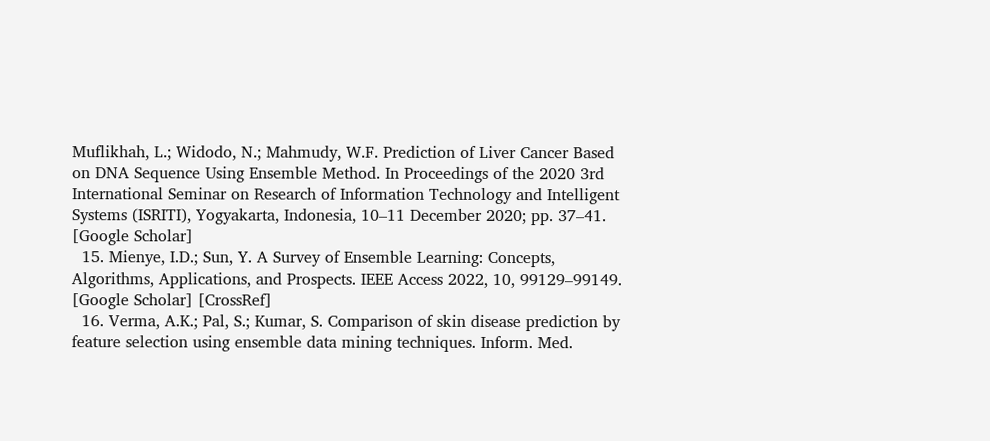Muflikhah, L.; Widodo, N.; Mahmudy, W.F. Prediction of Liver Cancer Based on DNA Sequence Using Ensemble Method. In Proceedings of the 2020 3rd International Seminar on Research of Information Technology and Intelligent Systems (ISRITI), Yogyakarta, Indonesia, 10–11 December 2020; pp. 37–41. [Google Scholar]
  15. Mienye, I.D.; Sun, Y. A Survey of Ensemble Learning: Concepts, Algorithms, Applications, and Prospects. IEEE Access 2022, 10, 99129–99149. [Google Scholar] [CrossRef]
  16. Verma, A.K.; Pal, S.; Kumar, S. Comparison of skin disease prediction by feature selection using ensemble data mining techniques. Inform. Med.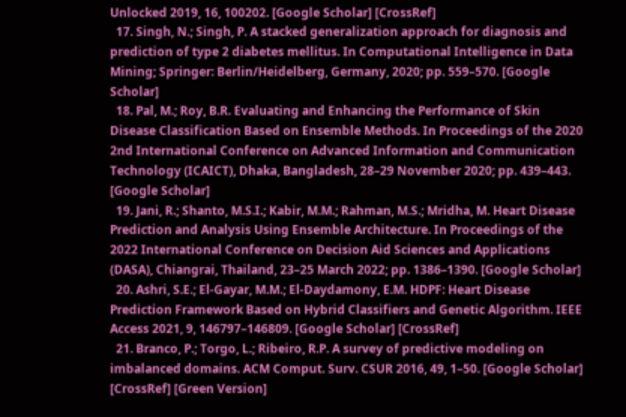Unlocked 2019, 16, 100202. [Google Scholar] [CrossRef]
  17. Singh, N.; Singh, P. A stacked generalization approach for diagnosis and prediction of type 2 diabetes mellitus. In Computational Intelligence in Data Mining; Springer: Berlin/Heidelberg, Germany, 2020; pp. 559–570. [Google Scholar]
  18. Pal, M.; Roy, B.R. Evaluating and Enhancing the Performance of Skin Disease Classification Based on Ensemble Methods. In Proceedings of the 2020 2nd International Conference on Advanced Information and Communication Technology (ICAICT), Dhaka, Bangladesh, 28–29 November 2020; pp. 439–443. [Google Scholar]
  19. Jani, R.; Shanto, M.S.I.; Kabir, M.M.; Rahman, M.S.; Mridha, M. Heart Disease Prediction and Analysis Using Ensemble Architecture. In Proceedings of the 2022 International Conference on Decision Aid Sciences and Applications (DASA), Chiangrai, Thailand, 23–25 March 2022; pp. 1386–1390. [Google Scholar]
  20. Ashri, S.E.; El-Gayar, M.M.; El-Daydamony, E.M. HDPF: Heart Disease Prediction Framework Based on Hybrid Classifiers and Genetic Algorithm. IEEE Access 2021, 9, 146797–146809. [Google Scholar] [CrossRef]
  21. Branco, P.; Torgo, L.; Ribeiro, R.P. A survey of predictive modeling on imbalanced domains. ACM Comput. Surv. CSUR 2016, 49, 1–50. [Google Scholar] [CrossRef] [Green Version]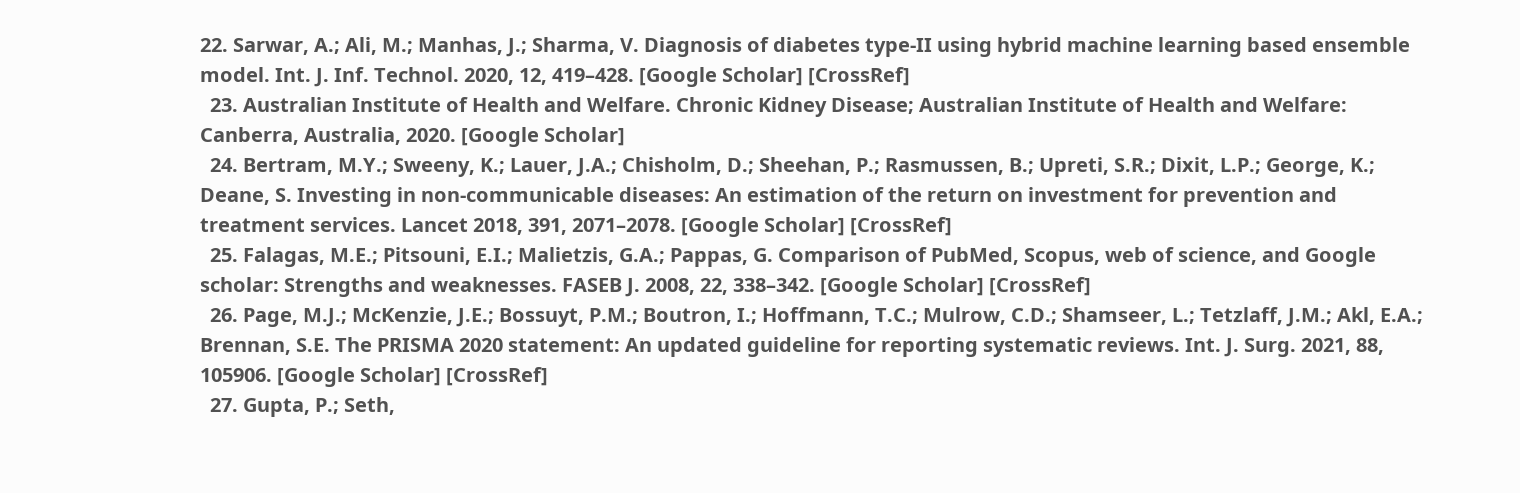22. Sarwar, A.; Ali, M.; Manhas, J.; Sharma, V. Diagnosis of diabetes type-II using hybrid machine learning based ensemble model. Int. J. Inf. Technol. 2020, 12, 419–428. [Google Scholar] [CrossRef]
  23. Australian Institute of Health and Welfare. Chronic Kidney Disease; Australian Institute of Health and Welfare: Canberra, Australia, 2020. [Google Scholar]
  24. Bertram, M.Y.; Sweeny, K.; Lauer, J.A.; Chisholm, D.; Sheehan, P.; Rasmussen, B.; Upreti, S.R.; Dixit, L.P.; George, K.; Deane, S. Investing in non-communicable diseases: An estimation of the return on investment for prevention and treatment services. Lancet 2018, 391, 2071–2078. [Google Scholar] [CrossRef]
  25. Falagas, M.E.; Pitsouni, E.I.; Malietzis, G.A.; Pappas, G. Comparison of PubMed, Scopus, web of science, and Google scholar: Strengths and weaknesses. FASEB J. 2008, 22, 338–342. [Google Scholar] [CrossRef]
  26. Page, M.J.; McKenzie, J.E.; Bossuyt, P.M.; Boutron, I.; Hoffmann, T.C.; Mulrow, C.D.; Shamseer, L.; Tetzlaff, J.M.; Akl, E.A.; Brennan, S.E. The PRISMA 2020 statement: An updated guideline for reporting systematic reviews. Int. J. Surg. 2021, 88, 105906. [Google Scholar] [CrossRef]
  27. Gupta, P.; Seth,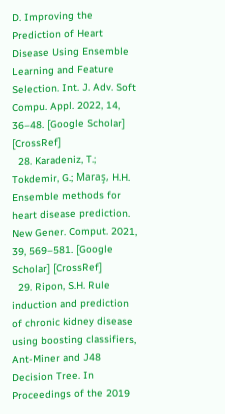D. Improving the Prediction of Heart Disease Using Ensemble Learning and Feature Selection. Int. J. Adv. Soft Compu. Appl. 2022, 14, 36–48. [Google Scholar] [CrossRef]
  28. Karadeniz, T.; Tokdemir, G.; Maraş, H.H. Ensemble methods for heart disease prediction. New Gener. Comput. 2021, 39, 569–581. [Google Scholar] [CrossRef]
  29. Ripon, S.H. Rule induction and prediction of chronic kidney disease using boosting classifiers, Ant-Miner and J48 Decision Tree. In Proceedings of the 2019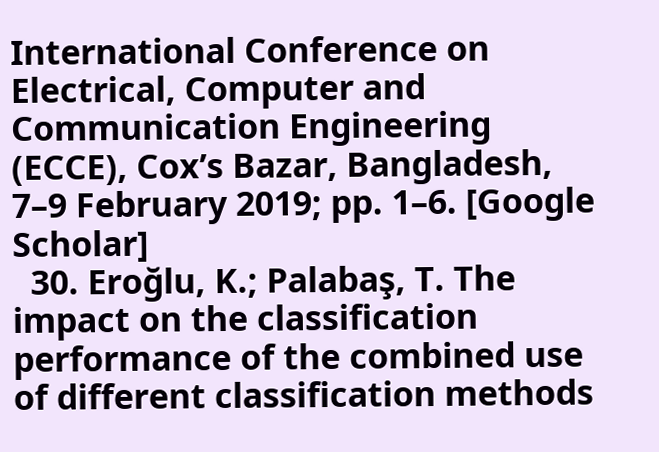International Conference on Electrical, Computer and Communication Engineering (ECCE), Cox’s Bazar, Bangladesh, 7–9 February 2019; pp. 1–6. [Google Scholar]
  30. Eroğlu, K.; Palabaş, T. The impact on the classification performance of the combined use of different classification methods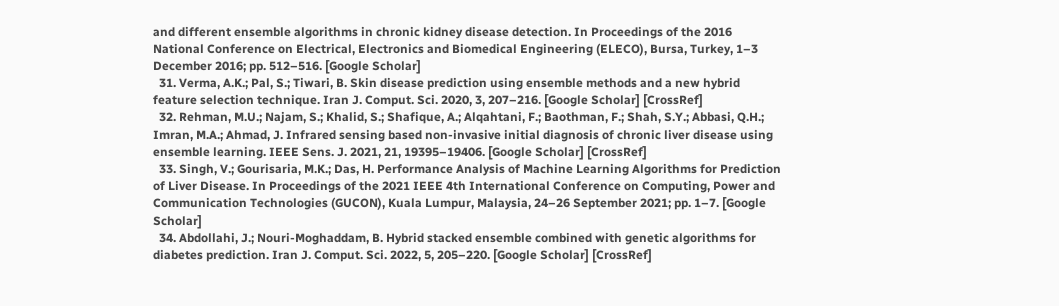and different ensemble algorithms in chronic kidney disease detection. In Proceedings of the 2016 National Conference on Electrical, Electronics and Biomedical Engineering (ELECO), Bursa, Turkey, 1–3 December 2016; pp. 512–516. [Google Scholar]
  31. Verma, A.K.; Pal, S.; Tiwari, B. Skin disease prediction using ensemble methods and a new hybrid feature selection technique. Iran J. Comput. Sci. 2020, 3, 207–216. [Google Scholar] [CrossRef]
  32. Rehman, M.U.; Najam, S.; Khalid, S.; Shafique, A.; Alqahtani, F.; Baothman, F.; Shah, S.Y.; Abbasi, Q.H.; Imran, M.A.; Ahmad, J. Infrared sensing based non-invasive initial diagnosis of chronic liver disease using ensemble learning. IEEE Sens. J. 2021, 21, 19395–19406. [Google Scholar] [CrossRef]
  33. Singh, V.; Gourisaria, M.K.; Das, H. Performance Analysis of Machine Learning Algorithms for Prediction of Liver Disease. In Proceedings of the 2021 IEEE 4th International Conference on Computing, Power and Communication Technologies (GUCON), Kuala Lumpur, Malaysia, 24–26 September 2021; pp. 1–7. [Google Scholar]
  34. Abdollahi, J.; Nouri-Moghaddam, B. Hybrid stacked ensemble combined with genetic algorithms for diabetes prediction. Iran J. Comput. Sci. 2022, 5, 205–220. [Google Scholar] [CrossRef]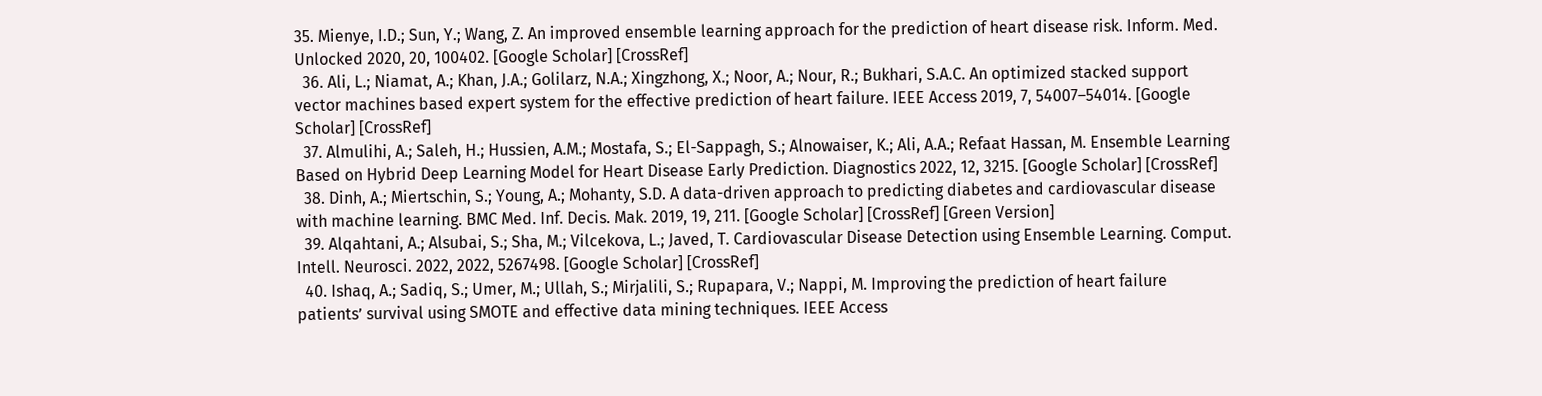35. Mienye, I.D.; Sun, Y.; Wang, Z. An improved ensemble learning approach for the prediction of heart disease risk. Inform. Med. Unlocked 2020, 20, 100402. [Google Scholar] [CrossRef]
  36. Ali, L.; Niamat, A.; Khan, J.A.; Golilarz, N.A.; Xingzhong, X.; Noor, A.; Nour, R.; Bukhari, S.A.C. An optimized stacked support vector machines based expert system for the effective prediction of heart failure. IEEE Access 2019, 7, 54007–54014. [Google Scholar] [CrossRef]
  37. Almulihi, A.; Saleh, H.; Hussien, A.M.; Mostafa, S.; El-Sappagh, S.; Alnowaiser, K.; Ali, A.A.; Refaat Hassan, M. Ensemble Learning Based on Hybrid Deep Learning Model for Heart Disease Early Prediction. Diagnostics 2022, 12, 3215. [Google Scholar] [CrossRef]
  38. Dinh, A.; Miertschin, S.; Young, A.; Mohanty, S.D. A data-driven approach to predicting diabetes and cardiovascular disease with machine learning. BMC Med. Inf. Decis. Mak. 2019, 19, 211. [Google Scholar] [CrossRef] [Green Version]
  39. Alqahtani, A.; Alsubai, S.; Sha, M.; Vilcekova, L.; Javed, T. Cardiovascular Disease Detection using Ensemble Learning. Comput. Intell. Neurosci. 2022, 2022, 5267498. [Google Scholar] [CrossRef]
  40. Ishaq, A.; Sadiq, S.; Umer, M.; Ullah, S.; Mirjalili, S.; Rupapara, V.; Nappi, M. Improving the prediction of heart failure patients’ survival using SMOTE and effective data mining techniques. IEEE Access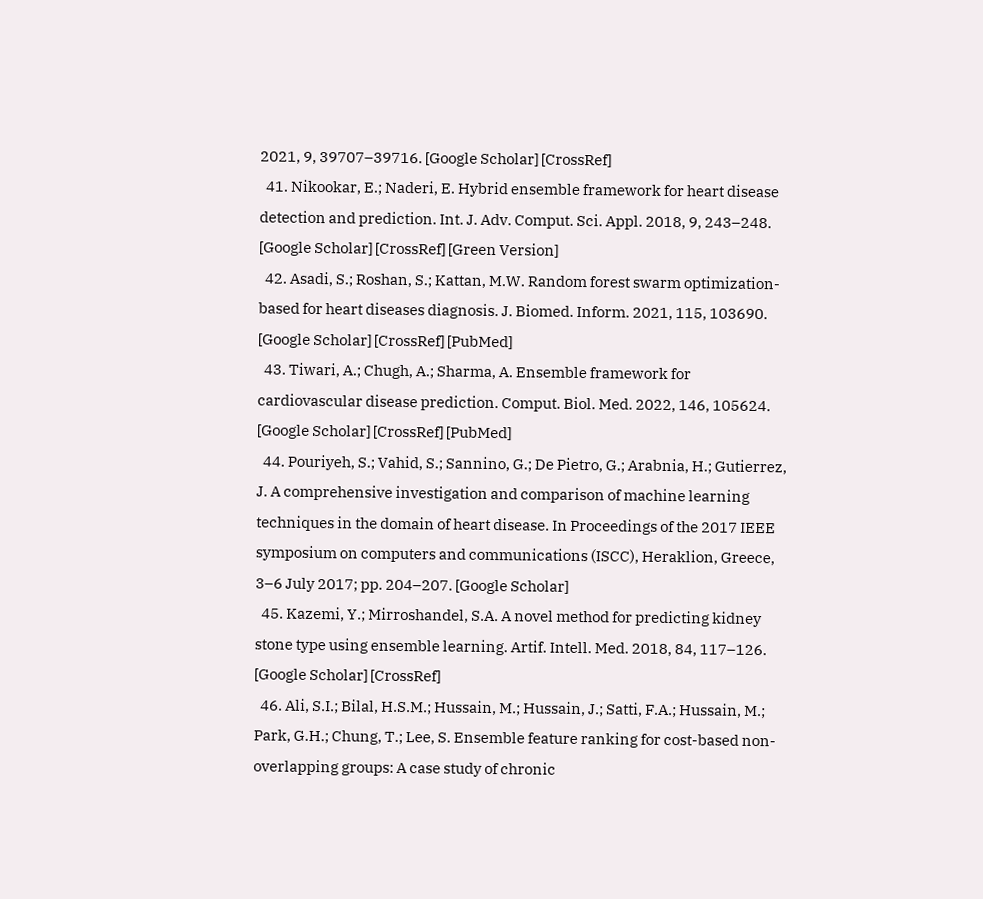2021, 9, 39707–39716. [Google Scholar] [CrossRef]
  41. Nikookar, E.; Naderi, E. Hybrid ensemble framework for heart disease detection and prediction. Int. J. Adv. Comput. Sci. Appl. 2018, 9, 243–248. [Google Scholar] [CrossRef] [Green Version]
  42. Asadi, S.; Roshan, S.; Kattan, M.W. Random forest swarm optimization-based for heart diseases diagnosis. J. Biomed. Inform. 2021, 115, 103690. [Google Scholar] [CrossRef] [PubMed]
  43. Tiwari, A.; Chugh, A.; Sharma, A. Ensemble framework for cardiovascular disease prediction. Comput. Biol. Med. 2022, 146, 105624. [Google Scholar] [CrossRef] [PubMed]
  44. Pouriyeh, S.; Vahid, S.; Sannino, G.; De Pietro, G.; Arabnia, H.; Gutierrez, J. A comprehensive investigation and comparison of machine learning techniques in the domain of heart disease. In Proceedings of the 2017 IEEE symposium on computers and communications (ISCC), Heraklion, Greece, 3–6 July 2017; pp. 204–207. [Google Scholar]
  45. Kazemi, Y.; Mirroshandel, S.A. A novel method for predicting kidney stone type using ensemble learning. Artif. Intell. Med. 2018, 84, 117–126. [Google Scholar] [CrossRef]
  46. Ali, S.I.; Bilal, H.S.M.; Hussain, M.; Hussain, J.; Satti, F.A.; Hussain, M.; Park, G.H.; Chung, T.; Lee, S. Ensemble feature ranking for cost-based non-overlapping groups: A case study of chronic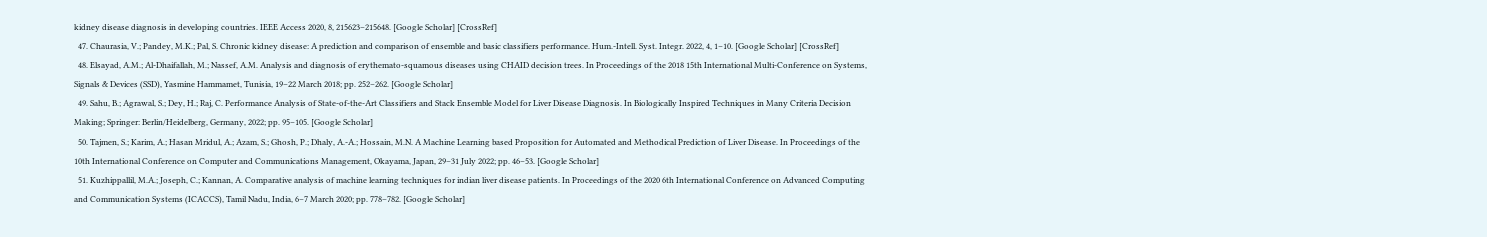kidney disease diagnosis in developing countries. IEEE Access 2020, 8, 215623–215648. [Google Scholar] [CrossRef]
  47. Chaurasia, V.; Pandey, M.K.; Pal, S. Chronic kidney disease: A prediction and comparison of ensemble and basic classifiers performance. Hum.-Intell. Syst. Integr. 2022, 4, 1–10. [Google Scholar] [CrossRef]
  48. Elsayad, A.M.; Al-Dhaifallah, M.; Nassef, A.M. Analysis and diagnosis of erythemato-squamous diseases using CHAID decision trees. In Proceedings of the 2018 15th International Multi-Conference on Systems, Signals & Devices (SSD), Yasmine Hammamet, Tunisia, 19–22 March 2018; pp. 252–262. [Google Scholar]
  49. Sahu, B.; Agrawal, S.; Dey, H.; Raj, C. Performance Analysis of State-of-the-Art Classifiers and Stack Ensemble Model for Liver Disease Diagnosis. In Biologically Inspired Techniques in Many Criteria Decision Making; Springer: Berlin/Heidelberg, Germany, 2022; pp. 95–105. [Google Scholar]
  50. Tajmen, S.; Karim, A.; Hasan Mridul, A.; Azam, S.; Ghosh, P.; Dhaly, A.-A.; Hossain, M.N. A Machine Learning based Proposition for Automated and Methodical Prediction of Liver Disease. In Proceedings of the 10th International Conference on Computer and Communications Management, Okayama, Japan, 29–31 July 2022; pp. 46–53. [Google Scholar]
  51. Kuzhippallil, M.A.; Joseph, C.; Kannan, A. Comparative analysis of machine learning techniques for indian liver disease patients. In Proceedings of the 2020 6th International Conference on Advanced Computing and Communication Systems (ICACCS), Tamil Nadu, India, 6–7 March 2020; pp. 778–782. [Google Scholar]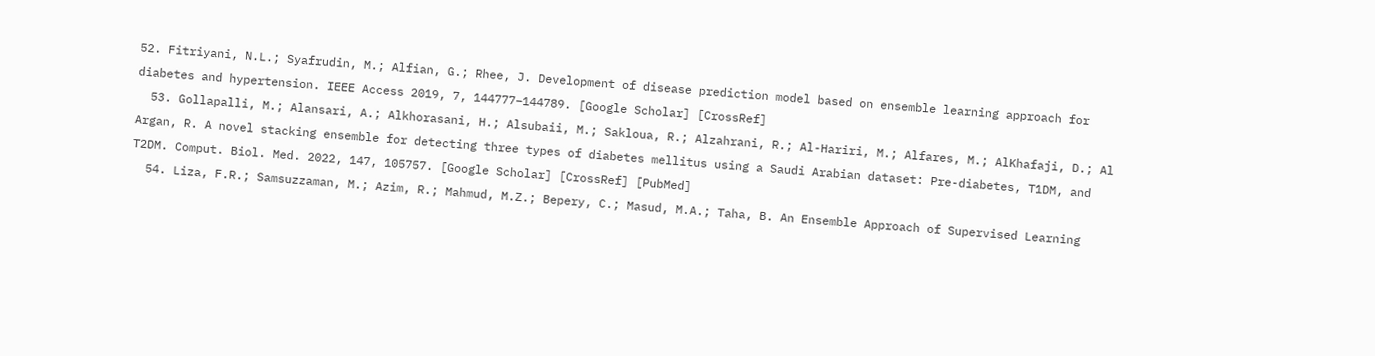52. Fitriyani, N.L.; Syafrudin, M.; Alfian, G.; Rhee, J. Development of disease prediction model based on ensemble learning approach for diabetes and hypertension. IEEE Access 2019, 7, 144777–144789. [Google Scholar] [CrossRef]
  53. Gollapalli, M.; Alansari, A.; Alkhorasani, H.; Alsubaii, M.; Sakloua, R.; Alzahrani, R.; Al-Hariri, M.; Alfares, M.; AlKhafaji, D.; Al Argan, R. A novel stacking ensemble for detecting three types of diabetes mellitus using a Saudi Arabian dataset: Pre-diabetes, T1DM, and T2DM. Comput. Biol. Med. 2022, 147, 105757. [Google Scholar] [CrossRef] [PubMed]
  54. Liza, F.R.; Samsuzzaman, M.; Azim, R.; Mahmud, M.Z.; Bepery, C.; Masud, M.A.; Taha, B. An Ensemble Approach of Supervised Learning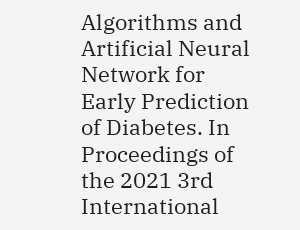Algorithms and Artificial Neural Network for Early Prediction of Diabetes. In Proceedings of the 2021 3rd International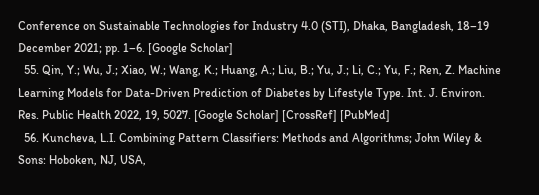Conference on Sustainable Technologies for Industry 4.0 (STI), Dhaka, Bangladesh, 18–19 December 2021; pp. 1–6. [Google Scholar]
  55. Qin, Y.; Wu, J.; Xiao, W.; Wang, K.; Huang, A.; Liu, B.; Yu, J.; Li, C.; Yu, F.; Ren, Z. Machine Learning Models for Data-Driven Prediction of Diabetes by Lifestyle Type. Int. J. Environ. Res. Public Health 2022, 19, 5027. [Google Scholar] [CrossRef] [PubMed]
  56. Kuncheva, L.I. Combining Pattern Classifiers: Methods and Algorithms; John Wiley & Sons: Hoboken, NJ, USA,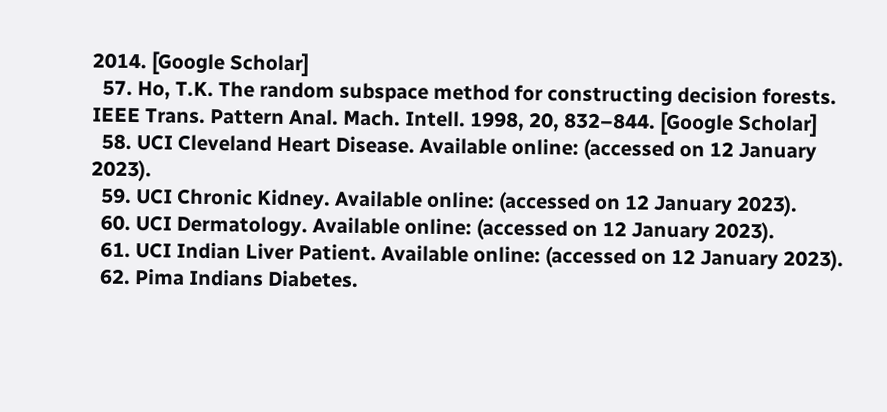2014. [Google Scholar]
  57. Ho, T.K. The random subspace method for constructing decision forests. IEEE Trans. Pattern Anal. Mach. Intell. 1998, 20, 832–844. [Google Scholar]
  58. UCI Cleveland Heart Disease. Available online: (accessed on 12 January 2023).
  59. UCI Chronic Kidney. Available online: (accessed on 12 January 2023).
  60. UCI Dermatology. Available online: (accessed on 12 January 2023).
  61. UCI Indian Liver Patient. Available online: (accessed on 12 January 2023).
  62. Pima Indians Diabetes.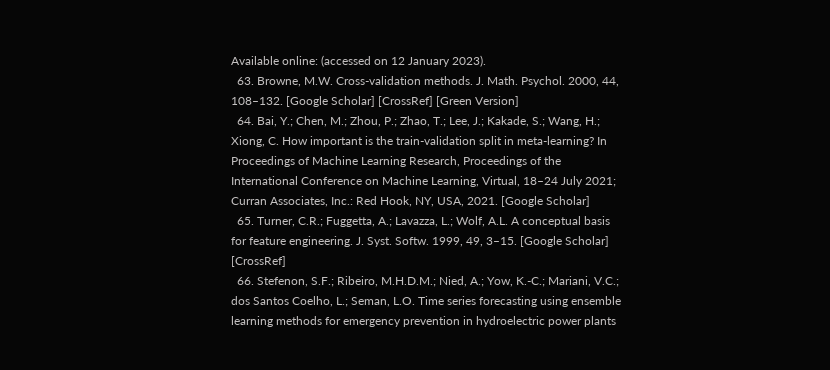Available online: (accessed on 12 January 2023).
  63. Browne, M.W. Cross-validation methods. J. Math. Psychol. 2000, 44, 108–132. [Google Scholar] [CrossRef] [Green Version]
  64. Bai, Y.; Chen, M.; Zhou, P.; Zhao, T.; Lee, J.; Kakade, S.; Wang, H.; Xiong, C. How important is the train-validation split in meta-learning? In Proceedings of Machine Learning Research, Proceedings of the International Conference on Machine Learning, Virtual, 18–24 July 2021; Curran Associates, Inc.: Red Hook, NY, USA, 2021. [Google Scholar]
  65. Turner, C.R.; Fuggetta, A.; Lavazza, L.; Wolf, A.L. A conceptual basis for feature engineering. J. Syst. Softw. 1999, 49, 3–15. [Google Scholar] [CrossRef]
  66. Stefenon, S.F.; Ribeiro, M.H.D.M.; Nied, A.; Yow, K.-C.; Mariani, V.C.; dos Santos Coelho, L.; Seman, L.O. Time series forecasting using ensemble learning methods for emergency prevention in hydroelectric power plants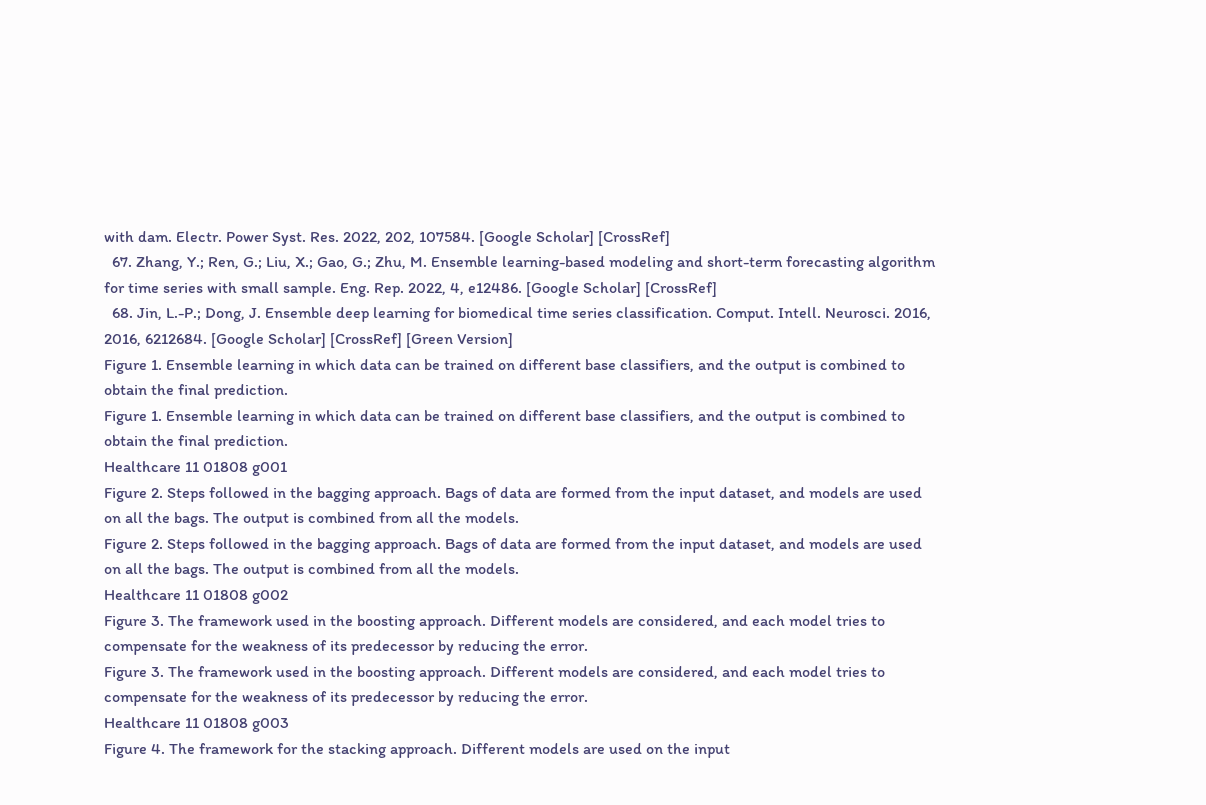with dam. Electr. Power Syst. Res. 2022, 202, 107584. [Google Scholar] [CrossRef]
  67. Zhang, Y.; Ren, G.; Liu, X.; Gao, G.; Zhu, M. Ensemble learning-based modeling and short-term forecasting algorithm for time series with small sample. Eng. Rep. 2022, 4, e12486. [Google Scholar] [CrossRef]
  68. Jin, L.-P.; Dong, J. Ensemble deep learning for biomedical time series classification. Comput. Intell. Neurosci. 2016, 2016, 6212684. [Google Scholar] [CrossRef] [Green Version]
Figure 1. Ensemble learning in which data can be trained on different base classifiers, and the output is combined to obtain the final prediction.
Figure 1. Ensemble learning in which data can be trained on different base classifiers, and the output is combined to obtain the final prediction.
Healthcare 11 01808 g001
Figure 2. Steps followed in the bagging approach. Bags of data are formed from the input dataset, and models are used on all the bags. The output is combined from all the models.
Figure 2. Steps followed in the bagging approach. Bags of data are formed from the input dataset, and models are used on all the bags. The output is combined from all the models.
Healthcare 11 01808 g002
Figure 3. The framework used in the boosting approach. Different models are considered, and each model tries to compensate for the weakness of its predecessor by reducing the error.
Figure 3. The framework used in the boosting approach. Different models are considered, and each model tries to compensate for the weakness of its predecessor by reducing the error.
Healthcare 11 01808 g003
Figure 4. The framework for the stacking approach. Different models are used on the input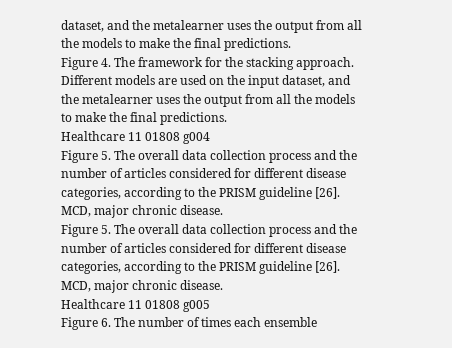dataset, and the metalearner uses the output from all the models to make the final predictions.
Figure 4. The framework for the stacking approach. Different models are used on the input dataset, and the metalearner uses the output from all the models to make the final predictions.
Healthcare 11 01808 g004
Figure 5. The overall data collection process and the number of articles considered for different disease categories, according to the PRISM guideline [26]. MCD, major chronic disease.
Figure 5. The overall data collection process and the number of articles considered for different disease categories, according to the PRISM guideline [26]. MCD, major chronic disease.
Healthcare 11 01808 g005
Figure 6. The number of times each ensemble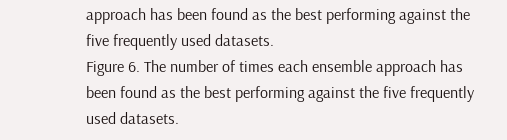approach has been found as the best performing against the five frequently used datasets.
Figure 6. The number of times each ensemble approach has been found as the best performing against the five frequently used datasets.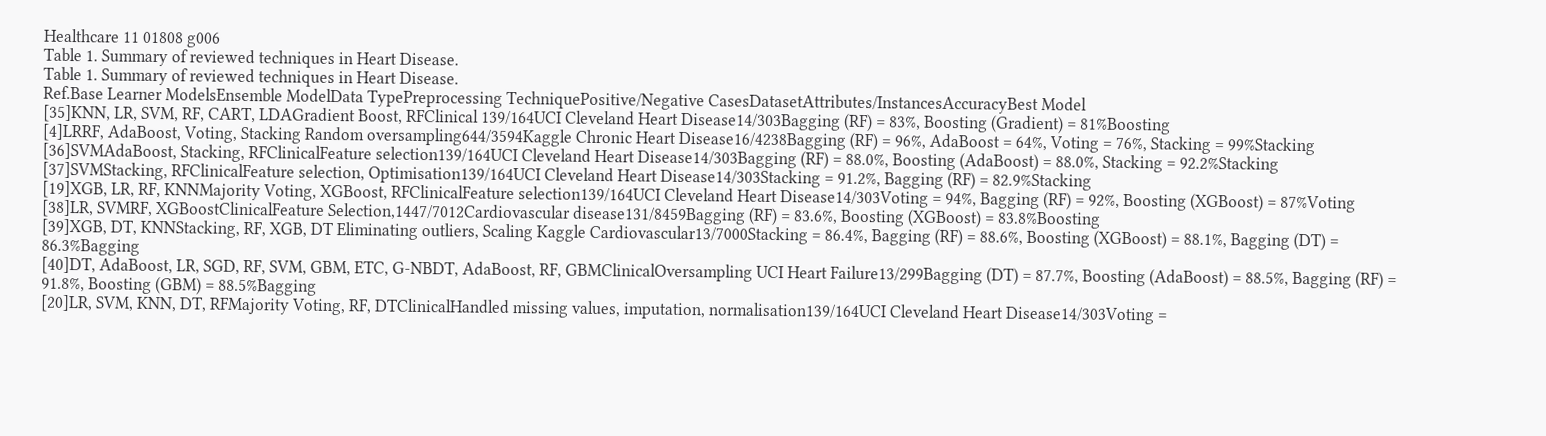Healthcare 11 01808 g006
Table 1. Summary of reviewed techniques in Heart Disease.
Table 1. Summary of reviewed techniques in Heart Disease.
Ref.Base Learner ModelsEnsemble ModelData TypePreprocessing TechniquePositive/Negative CasesDatasetAttributes/InstancesAccuracyBest Model
[35]KNN, LR, SVM, RF, CART, LDAGradient Boost, RFClinical 139/164UCI Cleveland Heart Disease14/303Bagging (RF) = 83%, Boosting (Gradient) = 81%Boosting
[4]LRRF, AdaBoost, Voting, Stacking Random oversampling644/3594Kaggle Chronic Heart Disease16/4238Bagging (RF) = 96%, AdaBoost = 64%, Voting = 76%, Stacking = 99%Stacking
[36]SVMAdaBoost, Stacking, RFClinicalFeature selection139/164UCI Cleveland Heart Disease14/303Bagging (RF) = 88.0%, Boosting (AdaBoost) = 88.0%, Stacking = 92.2%Stacking
[37]SVMStacking, RFClinicalFeature selection, Optimisation139/164UCI Cleveland Heart Disease14/303Stacking = 91.2%, Bagging (RF) = 82.9%Stacking
[19]XGB, LR, RF, KNNMajority Voting, XGBoost, RFClinicalFeature selection139/164UCI Cleveland Heart Disease14/303Voting = 94%, Bagging (RF) = 92%, Boosting (XGBoost) = 87%Voting
[38]LR, SVMRF, XGBoostClinicalFeature Selection,1447/7012Cardiovascular disease131/8459Bagging (RF) = 83.6%, Boosting (XGBoost) = 83.8%Boosting
[39]XGB, DT, KNNStacking, RF, XGB, DT Eliminating outliers, Scaling Kaggle Cardiovascular13/7000Stacking = 86.4%, Bagging (RF) = 88.6%, Boosting (XGBoost) = 88.1%, Bagging (DT) = 86.3%Bagging
[40]DT, AdaBoost, LR, SGD, RF, SVM, GBM, ETC, G-NBDT, AdaBoost, RF, GBMClinicalOversampling UCI Heart Failure13/299Bagging (DT) = 87.7%, Boosting (AdaBoost) = 88.5%, Bagging (RF) = 91.8%, Boosting (GBM) = 88.5%Bagging
[20]LR, SVM, KNN, DT, RFMajority Voting, RF, DTClinicalHandled missing values, imputation, normalisation139/164UCI Cleveland Heart Disease14/303Voting =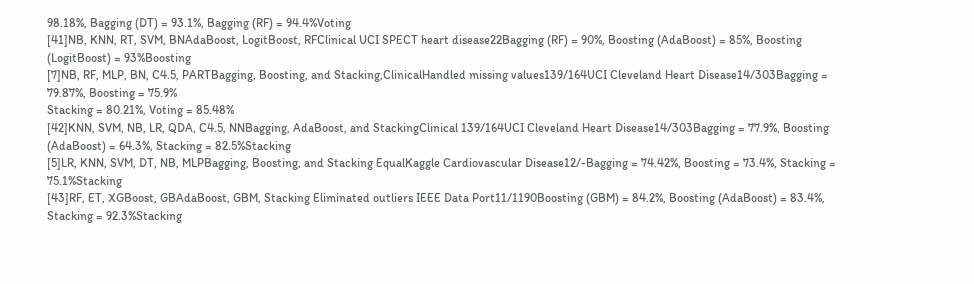98.18%, Bagging (DT) = 93.1%, Bagging (RF) = 94.4%Voting
[41]NB, KNN, RT, SVM, BNAdaBoost, LogitBoost, RFClinical UCI SPECT heart disease22Bagging (RF) = 90%, Boosting (AdaBoost) = 85%, Boosting (LogitBoost) = 93%Boosting
[7]NB, RF, MLP, BN, C4.5, PARTBagging, Boosting, and Stacking,ClinicalHandled missing values139/164UCI Cleveland Heart Disease14/303Bagging = 79.87%, Boosting = 75.9%
Stacking = 80.21%, Voting = 85.48%
[42]KNN, SVM, NB, LR, QDA, C4.5, NNBagging, AdaBoost, and StackingClinical 139/164UCI Cleveland Heart Disease14/303Bagging = 77.9%, Boosting (AdaBoost) = 64.3%, Stacking = 82.5%Stacking
[5]LR, KNN, SVM, DT, NB, MLPBagging, Boosting, and Stacking EqualKaggle Cardiovascular Disease12/-Bagging = 74.42%, Boosting = 73.4%, Stacking = 75.1%Stacking
[43]RF, ET, XGBoost, GBAdaBoost, GBM, Stacking Eliminated outliers IEEE Data Port11/1190Boosting (GBM) = 84.2%, Boosting (AdaBoost) = 83.4%, Stacking = 92.3%Stacking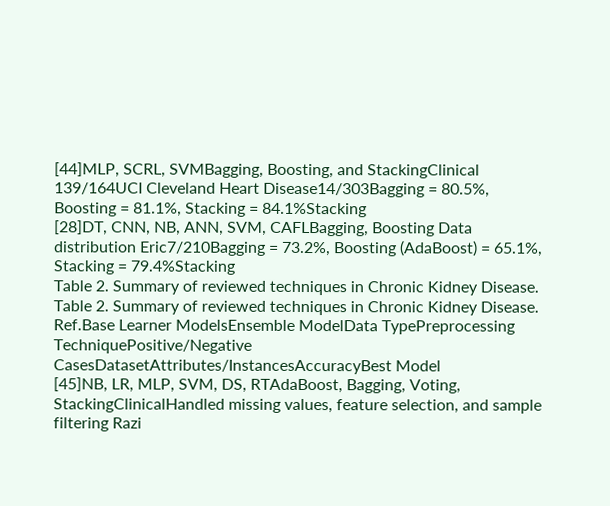[44]MLP, SCRL, SVMBagging, Boosting, and StackingClinical 139/164UCI Cleveland Heart Disease14/303Bagging = 80.5%, Boosting = 81.1%, Stacking = 84.1%Stacking
[28]DT, CNN, NB, ANN, SVM, CAFLBagging, Boosting Data distribution Eric7/210Bagging = 73.2%, Boosting (AdaBoost) = 65.1%, Stacking = 79.4%Stacking
Table 2. Summary of reviewed techniques in Chronic Kidney Disease.
Table 2. Summary of reviewed techniques in Chronic Kidney Disease.
Ref.Base Learner ModelsEnsemble ModelData TypePreprocessing TechniquePositive/Negative CasesDatasetAttributes/InstancesAccuracyBest Model
[45]NB, LR, MLP, SVM, DS, RTAdaBoost, Bagging, Voting, StackingClinicalHandled missing values, feature selection, and sample filtering Razi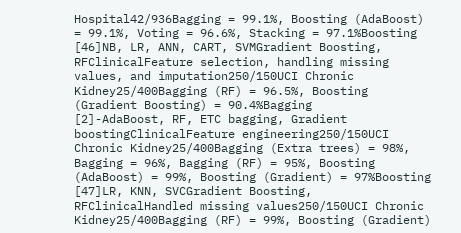Hospital42/936Bagging = 99.1%, Boosting (AdaBoost) = 99.1%, Voting = 96.6%, Stacking = 97.1%Boosting
[46]NB, LR, ANN, CART, SVMGradient Boosting, RFClinicalFeature selection, handling missing values, and imputation250/150UCI Chronic Kidney25/400Bagging (RF) = 96.5%, Boosting (Gradient Boosting) = 90.4%Bagging
[2]-AdaBoost, RF, ETC bagging, Gradient boostingClinicalFeature engineering250/150UCI Chronic Kidney25/400Bagging (Extra trees) = 98%, Bagging = 96%, Bagging (RF) = 95%, Boosting (AdaBoost) = 99%, Boosting (Gradient) = 97%Boosting
[47]LR, KNN, SVCGradient Boosting, RFClinicalHandled missing values250/150UCI Chronic Kidney25/400Bagging (RF) = 99%, Boosting (Gradient)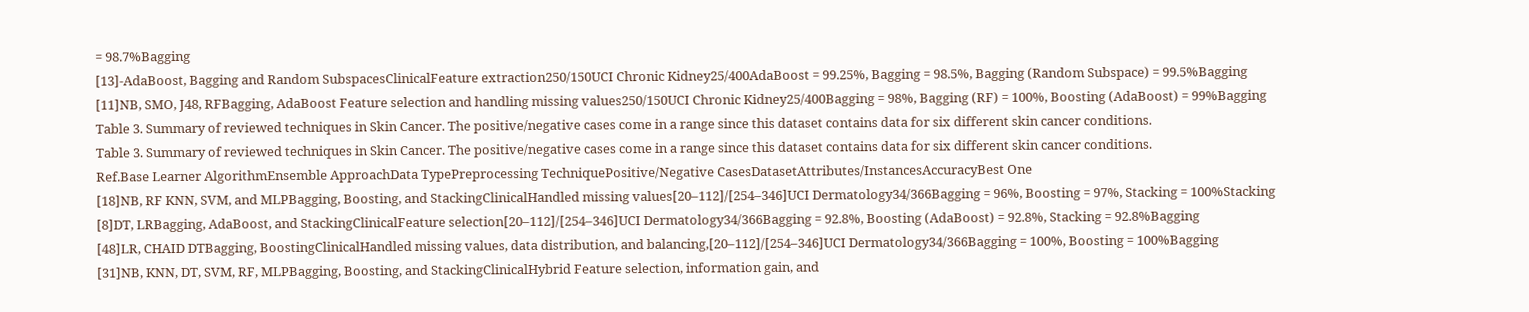= 98.7%Bagging
[13]-AdaBoost, Bagging and Random SubspacesClinicalFeature extraction250/150UCI Chronic Kidney25/400AdaBoost = 99.25%, Bagging = 98.5%, Bagging (Random Subspace) = 99.5%Bagging
[11]NB, SMO, J48, RFBagging, AdaBoost Feature selection and handling missing values250/150UCI Chronic Kidney25/400Bagging = 98%, Bagging (RF) = 100%, Boosting (AdaBoost) = 99%Bagging
Table 3. Summary of reviewed techniques in Skin Cancer. The positive/negative cases come in a range since this dataset contains data for six different skin cancer conditions.
Table 3. Summary of reviewed techniques in Skin Cancer. The positive/negative cases come in a range since this dataset contains data for six different skin cancer conditions.
Ref.Base Learner AlgorithmEnsemble ApproachData TypePreprocessing TechniquePositive/Negative CasesDatasetAttributes/InstancesAccuracyBest One
[18]NB, RF KNN, SVM, and MLPBagging, Boosting, and StackingClinicalHandled missing values[20–112]/[254–346]UCI Dermatology34/366Bagging = 96%, Boosting = 97%, Stacking = 100%Stacking
[8]DT, LRBagging, AdaBoost, and StackingClinicalFeature selection[20–112]/[254–346]UCI Dermatology34/366Bagging = 92.8%, Boosting (AdaBoost) = 92.8%, Stacking = 92.8%Bagging
[48]LR, CHAID DTBagging, BoostingClinicalHandled missing values, data distribution, and balancing,[20–112]/[254–346]UCI Dermatology34/366Bagging = 100%, Boosting = 100%Bagging
[31]NB, KNN, DT, SVM, RF, MLPBagging, Boosting, and StackingClinicalHybrid Feature selection, information gain, and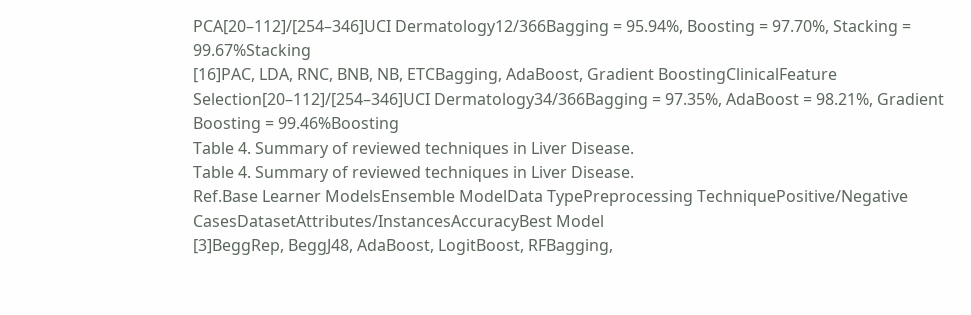PCA[20–112]/[254–346]UCI Dermatology12/366Bagging = 95.94%, Boosting = 97.70%, Stacking = 99.67%Stacking
[16]PAC, LDA, RNC, BNB, NB, ETCBagging, AdaBoost, Gradient BoostingClinicalFeature Selection[20–112]/[254–346]UCI Dermatology34/366Bagging = 97.35%, AdaBoost = 98.21%, Gradient Boosting = 99.46%Boosting
Table 4. Summary of reviewed techniques in Liver Disease.
Table 4. Summary of reviewed techniques in Liver Disease.
Ref.Base Learner ModelsEnsemble ModelData TypePreprocessing TechniquePositive/Negative CasesDatasetAttributes/InstancesAccuracyBest Model
[3]BeggRep, BeggJ48, AdaBoost, LogitBoost, RFBagging,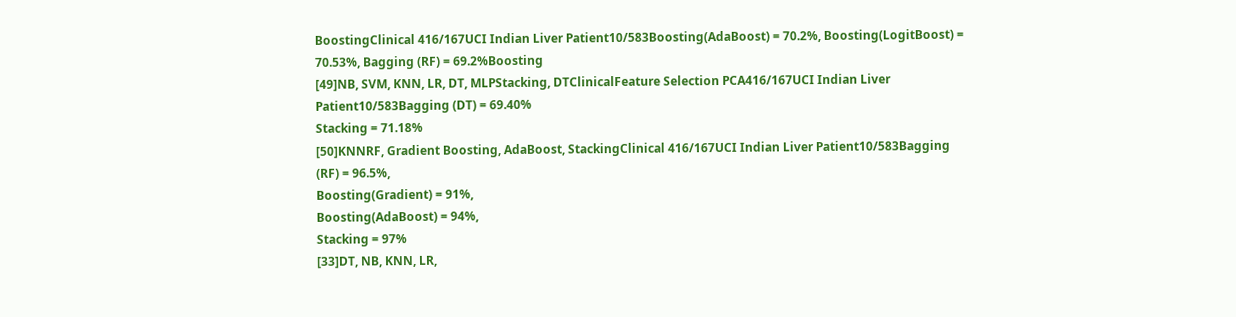BoostingClinical 416/167UCI Indian Liver Patient10/583Boosting(AdaBoost) = 70.2%, Boosting(LogitBoost) = 70.53%, Bagging (RF) = 69.2%Boosting
[49]NB, SVM, KNN, LR, DT, MLPStacking, DTClinicalFeature Selection PCA416/167UCI Indian Liver Patient10/583Bagging (DT) = 69.40%
Stacking = 71.18%
[50]KNNRF, Gradient Boosting, AdaBoost, StackingClinical 416/167UCI Indian Liver Patient10/583Bagging (RF) = 96.5%,
Boosting(Gradient) = 91%,
Boosting(AdaBoost) = 94%,
Stacking = 97%
[33]DT, NB, KNN, LR,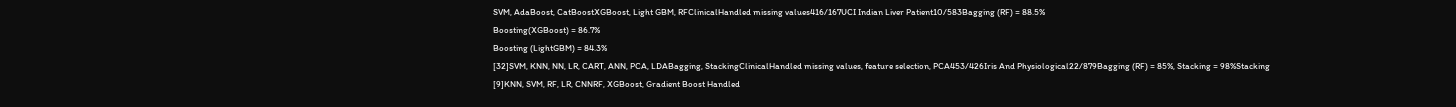SVM, AdaBoost, CatBoostXGBoost, Light GBM, RFClinicalHandled missing values416/167UCI Indian Liver Patient10/583Bagging (RF) = 88.5%
Boosting(XGBoost) = 86.7%
Boosting (LightGBM) = 84.3%
[32]SVM, KNN, NN, LR, CART, ANN, PCA, LDABagging, StackingClinicalHandled missing values, feature selection, PCA453/426Iris And Physiological22/879Bagging (RF) = 85%, Stacking = 98%Stacking
[9]KNN, SVM, RF, LR, CNNRF, XGBoost, Gradient Boost Handled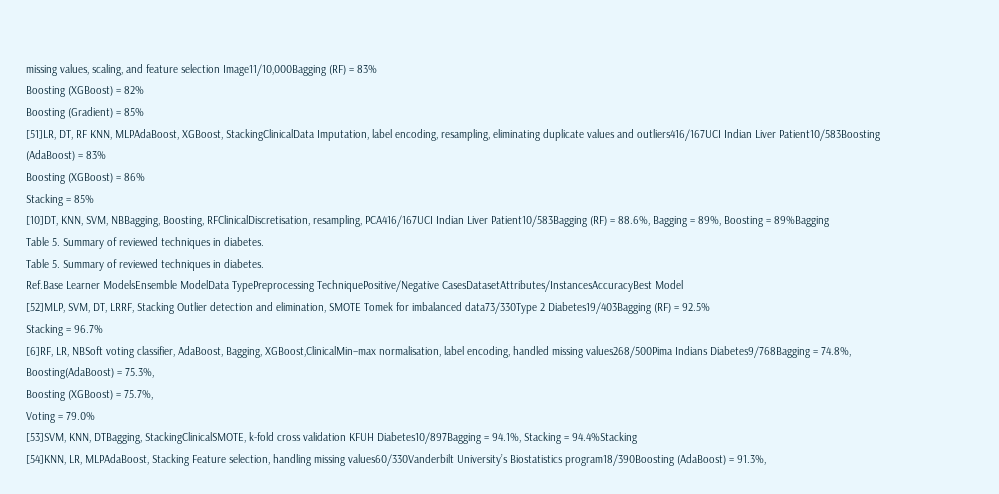missing values, scaling, and feature selection Image11/10,000Bagging (RF) = 83%
Boosting (XGBoost) = 82%
Boosting (Gradient) = 85%
[51]LR, DT, RF KNN, MLPAdaBoost, XGBoost, StackingClinicalData Imputation, label encoding, resampling, eliminating duplicate values and outliers416/167UCI Indian Liver Patient10/583Boosting (AdaBoost) = 83%
Boosting (XGBoost) = 86%
Stacking = 85%
[10]DT, KNN, SVM, NBBagging, Boosting, RFClinicalDiscretisation, resampling, PCA416/167UCI Indian Liver Patient10/583Bagging (RF) = 88.6%, Bagging = 89%, Boosting = 89%Bagging
Table 5. Summary of reviewed techniques in diabetes.
Table 5. Summary of reviewed techniques in diabetes.
Ref.Base Learner ModelsEnsemble ModelData TypePreprocessing TechniquePositive/Negative CasesDatasetAttributes/InstancesAccuracyBest Model
[52]MLP, SVM, DT, LRRF, Stacking Outlier detection and elimination, SMOTE Tomek for imbalanced data73/330Type 2 Diabetes19/403Bagging (RF) = 92.5%
Stacking = 96.7%
[6]RF, LR, NBSoft voting classifier, AdaBoost, Bagging, XGBoost,ClinicalMin–max normalisation, label encoding, handled missing values268/500Pima Indians Diabetes9/768Bagging = 74.8%,
Boosting(AdaBoost) = 75.3%,
Boosting (XGBoost) = 75.7%,
Voting = 79.0%
[53]SVM, KNN, DTBagging, StackingClinicalSMOTE, k-fold cross validation KFUH Diabetes10/897Bagging = 94.1%, Stacking = 94.4%Stacking
[54]KNN, LR, MLPAdaBoost, Stacking Feature selection, handling missing values60/330Vanderbilt University’s Biostatistics program18/390Boosting (AdaBoost) = 91.3%,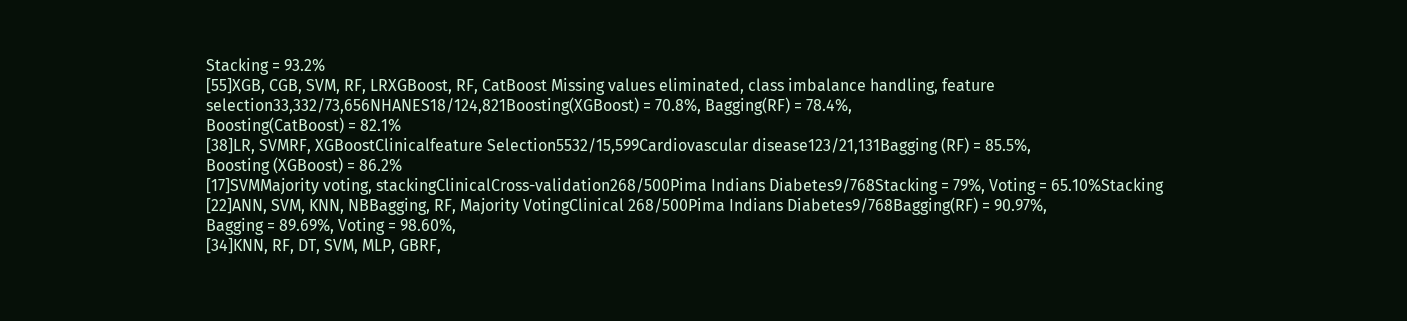Stacking = 93.2%
[55]XGB, CGB, SVM, RF, LRXGBoost, RF, CatBoost Missing values eliminated, class imbalance handling, feature selection33,332/73,656NHANES18/124,821Boosting(XGBoost) = 70.8%, Bagging(RF) = 78.4%,
Boosting(CatBoost) = 82.1%
[38]LR, SVMRF, XGBoostClinicalfeature Selection5532/15,599Cardiovascular disease123/21,131Bagging (RF) = 85.5%,
Boosting (XGBoost) = 86.2%
[17]SVMMajority voting, stackingClinicalCross-validation268/500Pima Indians Diabetes9/768Stacking = 79%, Voting = 65.10%Stacking
[22]ANN, SVM, KNN, NBBagging, RF, Majority VotingClinical 268/500Pima Indians Diabetes9/768Bagging(RF) = 90.97%,
Bagging = 89.69%, Voting = 98.60%,
[34]KNN, RF, DT, SVM, MLP, GBRF,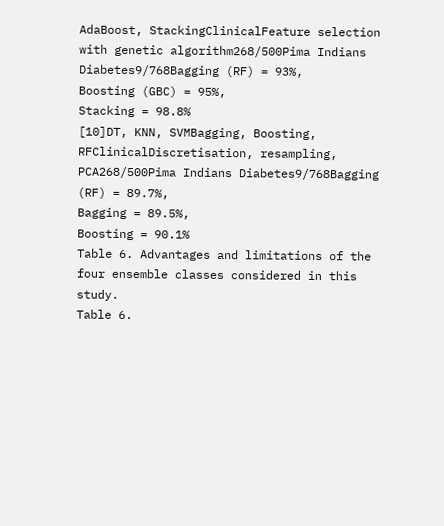AdaBoost, StackingClinicalFeature selection with genetic algorithm268/500Pima Indians Diabetes9/768Bagging (RF) = 93%,
Boosting (GBC) = 95%,
Stacking = 98.8%
[10]DT, KNN, SVMBagging, Boosting, RFClinicalDiscretisation, resampling, PCA268/500Pima Indians Diabetes9/768Bagging (RF) = 89.7%,
Bagging = 89.5%,
Boosting = 90.1%
Table 6. Advantages and limitations of the four ensemble classes considered in this study.
Table 6.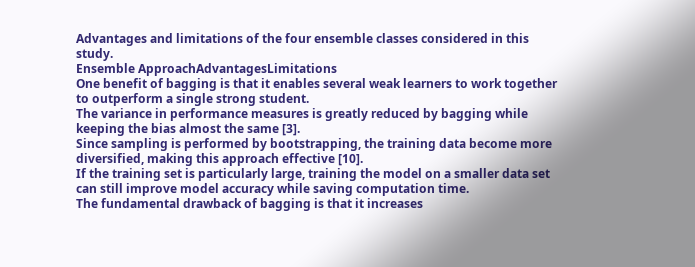Advantages and limitations of the four ensemble classes considered in this study.
Ensemble ApproachAdvantagesLimitations
One benefit of bagging is that it enables several weak learners to work together to outperform a single strong student.
The variance in performance measures is greatly reduced by bagging while keeping the bias almost the same [3].
Since sampling is performed by bootstrapping, the training data become more diversified, making this approach effective [10].
If the training set is particularly large, training the model on a smaller data set can still improve model accuracy while saving computation time.
The fundamental drawback of bagging is that it increases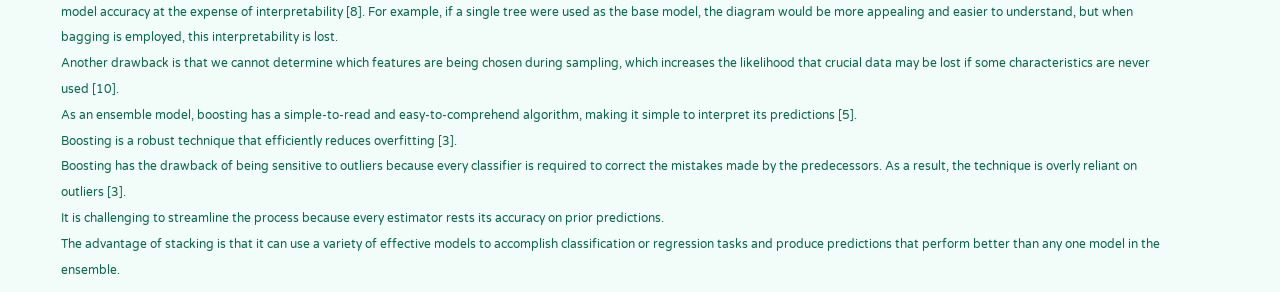model accuracy at the expense of interpretability [8]. For example, if a single tree were used as the base model, the diagram would be more appealing and easier to understand, but when bagging is employed, this interpretability is lost.
Another drawback is that we cannot determine which features are being chosen during sampling, which increases the likelihood that crucial data may be lost if some characteristics are never used [10].
As an ensemble model, boosting has a simple-to-read and easy-to-comprehend algorithm, making it simple to interpret its predictions [5].
Boosting is a robust technique that efficiently reduces overfitting [3].
Boosting has the drawback of being sensitive to outliers because every classifier is required to correct the mistakes made by the predecessors. As a result, the technique is overly reliant on outliers [3].
It is challenging to streamline the process because every estimator rests its accuracy on prior predictions.
The advantage of stacking is that it can use a variety of effective models to accomplish classification or regression tasks and produce predictions that perform better than any one model in the ensemble.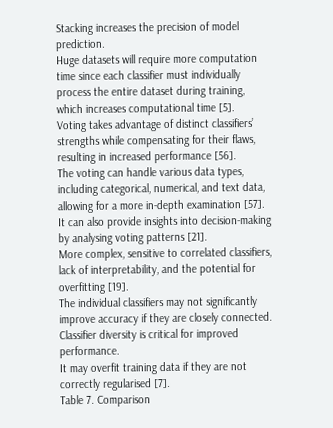Stacking increases the precision of model prediction.
Huge datasets will require more computation time since each classifier must individually process the entire dataset during training, which increases computational time [5].
Voting takes advantage of distinct classifiers’ strengths while compensating for their flaws, resulting in increased performance [56].
The voting can handle various data types, including categorical, numerical, and text data, allowing for a more in-depth examination [57].
It can also provide insights into decision-making by analysing voting patterns [21].
More complex, sensitive to correlated classifiers, lack of interpretability, and the potential for overfitting [19].
The individual classifiers may not significantly improve accuracy if they are closely connected.
Classifier diversity is critical for improved performance.
It may overfit training data if they are not correctly regularised [7].
Table 7. Comparison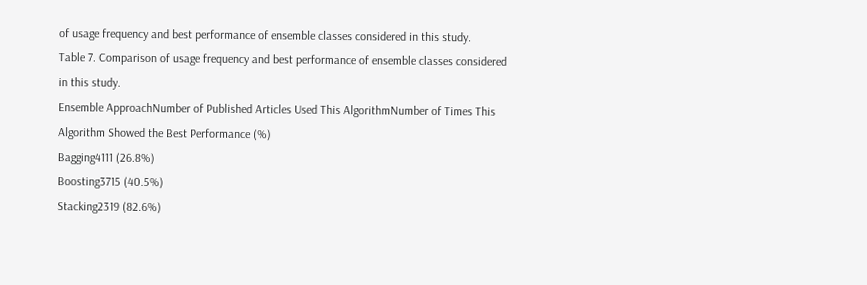of usage frequency and best performance of ensemble classes considered in this study.
Table 7. Comparison of usage frequency and best performance of ensemble classes considered in this study.
Ensemble ApproachNumber of Published Articles Used This AlgorithmNumber of Times This Algorithm Showed the Best Performance (%)
Bagging4111 (26.8%)
Boosting3715 (40.5%)
Stacking2319 (82.6%)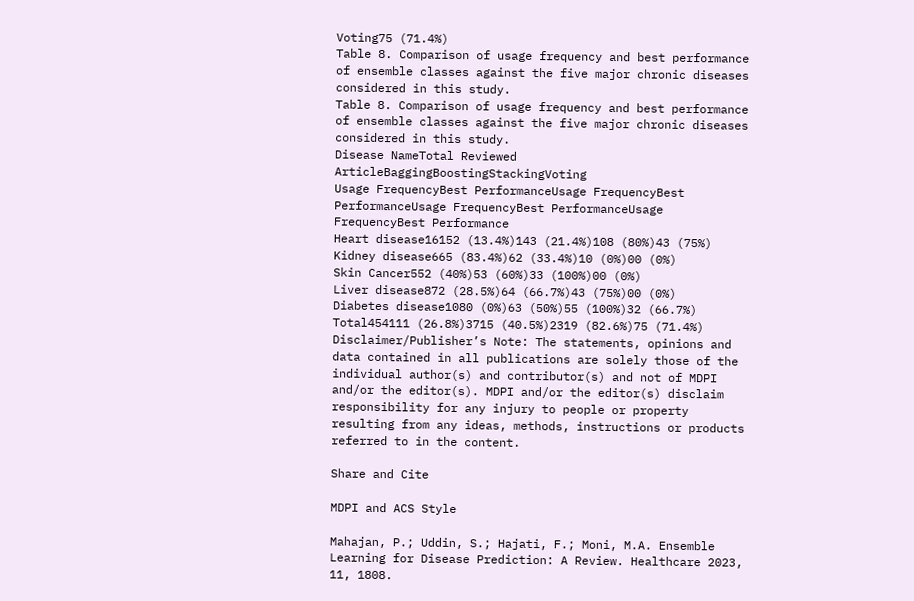Voting75 (71.4%)
Table 8. Comparison of usage frequency and best performance of ensemble classes against the five major chronic diseases considered in this study.
Table 8. Comparison of usage frequency and best performance of ensemble classes against the five major chronic diseases considered in this study.
Disease NameTotal Reviewed ArticleBaggingBoostingStackingVoting
Usage FrequencyBest PerformanceUsage FrequencyBest PerformanceUsage FrequencyBest PerformanceUsage FrequencyBest Performance
Heart disease16152 (13.4%)143 (21.4%)108 (80%)43 (75%)
Kidney disease665 (83.4%)62 (33.4%)10 (0%)00 (0%)
Skin Cancer552 (40%)53 (60%)33 (100%)00 (0%)
Liver disease872 (28.5%)64 (66.7%)43 (75%)00 (0%)
Diabetes disease1080 (0%)63 (50%)55 (100%)32 (66.7%)
Total454111 (26.8%)3715 (40.5%)2319 (82.6%)75 (71.4%)
Disclaimer/Publisher’s Note: The statements, opinions and data contained in all publications are solely those of the individual author(s) and contributor(s) and not of MDPI and/or the editor(s). MDPI and/or the editor(s) disclaim responsibility for any injury to people or property resulting from any ideas, methods, instructions or products referred to in the content.

Share and Cite

MDPI and ACS Style

Mahajan, P.; Uddin, S.; Hajati, F.; Moni, M.A. Ensemble Learning for Disease Prediction: A Review. Healthcare 2023, 11, 1808.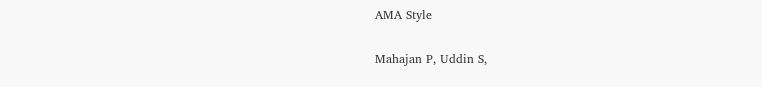AMA Style

Mahajan P, Uddin S,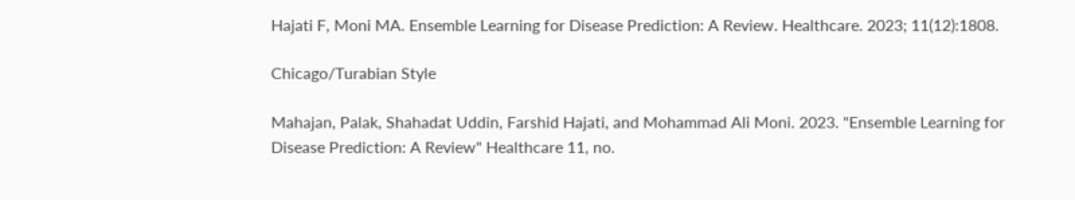Hajati F, Moni MA. Ensemble Learning for Disease Prediction: A Review. Healthcare. 2023; 11(12):1808.

Chicago/Turabian Style

Mahajan, Palak, Shahadat Uddin, Farshid Hajati, and Mohammad Ali Moni. 2023. "Ensemble Learning for Disease Prediction: A Review" Healthcare 11, no.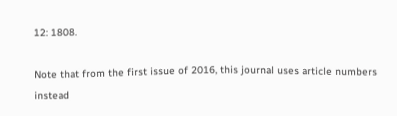12: 1808.

Note that from the first issue of 2016, this journal uses article numbers instead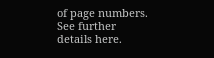of page numbers. See further details here.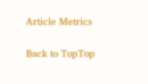Article Metrics

Back to TopTop